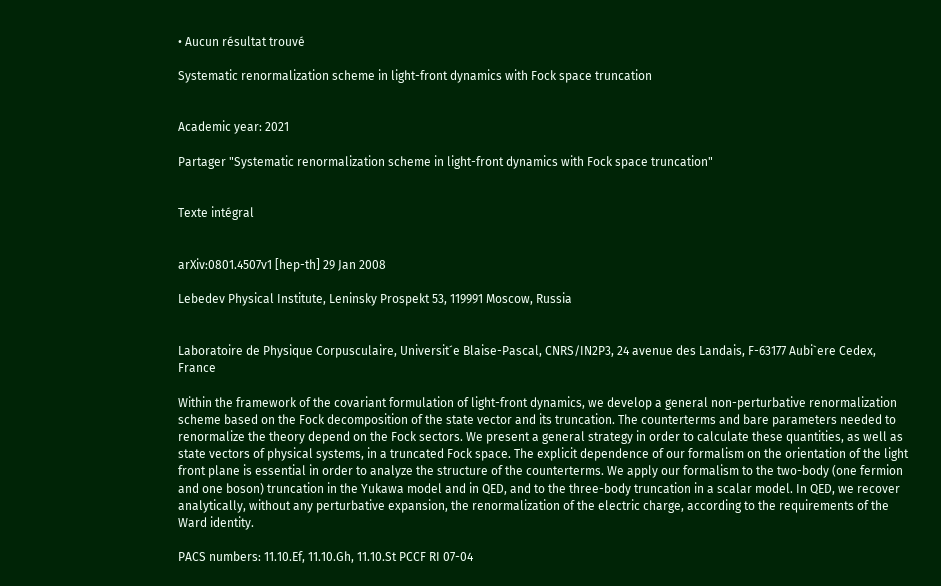• Aucun résultat trouvé

Systematic renormalization scheme in light-front dynamics with Fock space truncation


Academic year: 2021

Partager "Systematic renormalization scheme in light-front dynamics with Fock space truncation"


Texte intégral


arXiv:0801.4507v1 [hep-th] 29 Jan 2008

Lebedev Physical Institute, Leninsky Prospekt 53, 119991 Moscow, Russia


Laboratoire de Physique Corpusculaire, Universit´e Blaise-Pascal, CNRS/IN2P3, 24 avenue des Landais, F-63177 Aubi`ere Cedex, France

Within the framework of the covariant formulation of light-front dynamics, we develop a general non-perturbative renormalization scheme based on the Fock decomposition of the state vector and its truncation. The counterterms and bare parameters needed to renormalize the theory depend on the Fock sectors. We present a general strategy in order to calculate these quantities, as well as state vectors of physical systems, in a truncated Fock space. The explicit dependence of our formalism on the orientation of the light front plane is essential in order to analyze the structure of the counterterms. We apply our formalism to the two-body (one fermion and one boson) truncation in the Yukawa model and in QED, and to the three-body truncation in a scalar model. In QED, we recover analytically, without any perturbative expansion, the renormalization of the electric charge, according to the requirements of the Ward identity.

PACS numbers: 11.10.Ef, 11.10.Gh, 11.10.St PCCF RI 07-04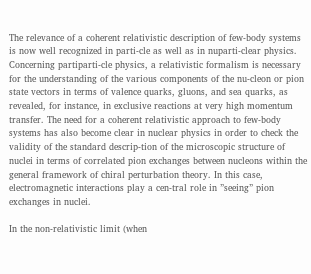The relevance of a coherent relativistic description of few-body systems is now well recognized in parti-cle as well as in nuparti-clear physics. Concerning partiparti-cle physics, a relativistic formalism is necessary for the understanding of the various components of the nu-cleon or pion state vectors in terms of valence quarks, gluons, and sea quarks, as revealed, for instance, in exclusive reactions at very high momentum transfer. The need for a coherent relativistic approach to few-body systems has also become clear in nuclear physics in order to check the validity of the standard descrip-tion of the microscopic structure of nuclei in terms of correlated pion exchanges between nucleons within the general framework of chiral perturbation theory. In this case, electromagnetic interactions play a cen-tral role in ”seeing” pion exchanges in nuclei.

In the non-relativistic limit (when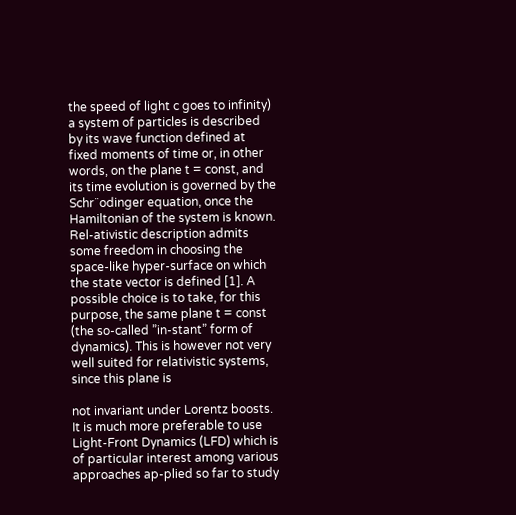the speed of light c goes to infinity) a system of particles is described by its wave function defined at fixed moments of time or, in other words, on the plane t = const, and its time evolution is governed by the Schr¨odinger equation, once the Hamiltonian of the system is known. Rel-ativistic description admits some freedom in choosing the space-like hyper-surface on which the state vector is defined [1]. A possible choice is to take, for this purpose, the same plane t = const (the so-called ”in-stant” form of dynamics). This is however not very well suited for relativistic systems, since this plane is

not invariant under Lorentz boosts. It is much more preferable to use Light-Front Dynamics (LFD) which is of particular interest among various approaches ap-plied so far to study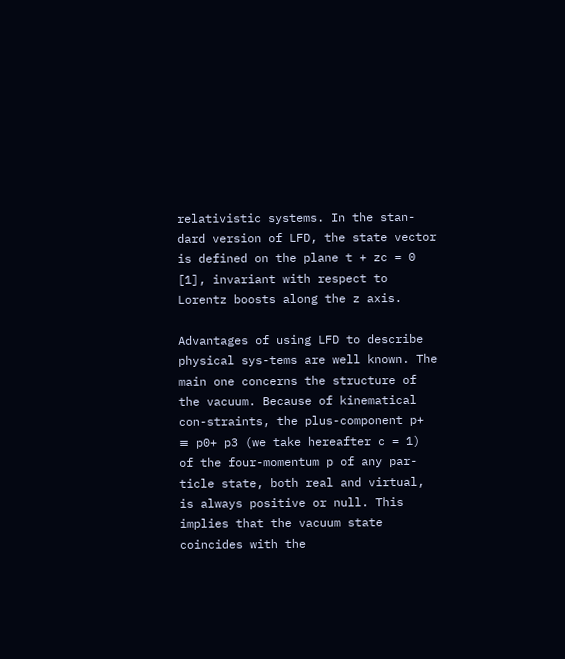relativistic systems. In the stan-dard version of LFD, the state vector is defined on the plane t + zc = 0 [1], invariant with respect to Lorentz boosts along the z axis.

Advantages of using LFD to describe physical sys-tems are well known. The main one concerns the structure of the vacuum. Because of kinematical con-straints, the plus-component p+ ≡ p0+ p3 (we take hereafter c = 1) of the four-momentum p of any par-ticle state, both real and virtual, is always positive or null. This implies that the vacuum state coincides with the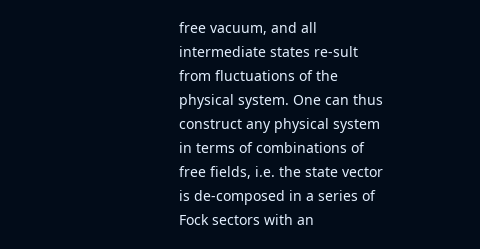free vacuum, and all intermediate states re-sult from fluctuations of the physical system. One can thus construct any physical system in terms of combinations of free fields, i.e. the state vector is de-composed in a series of Fock sectors with an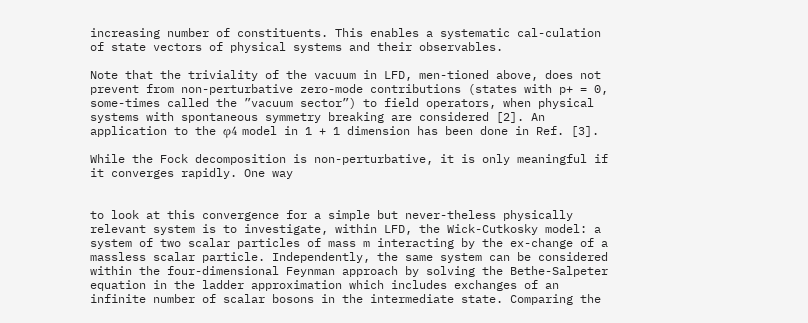increasing number of constituents. This enables a systematic cal-culation of state vectors of physical systems and their observables.

Note that the triviality of the vacuum in LFD, men-tioned above, does not prevent from non-perturbative zero-mode contributions (states with p+ = 0, some-times called the ”vacuum sector”) to field operators, when physical systems with spontaneous symmetry breaking are considered [2]. An application to the φ4 model in 1 + 1 dimension has been done in Ref. [3].

While the Fock decomposition is non-perturbative, it is only meaningful if it converges rapidly. One way


to look at this convergence for a simple but never-theless physically relevant system is to investigate, within LFD, the Wick-Cutkosky model: a system of two scalar particles of mass m interacting by the ex-change of a massless scalar particle. Independently, the same system can be considered within the four-dimensional Feynman approach by solving the Bethe-Salpeter equation in the ladder approximation which includes exchanges of an infinite number of scalar bosons in the intermediate state. Comparing the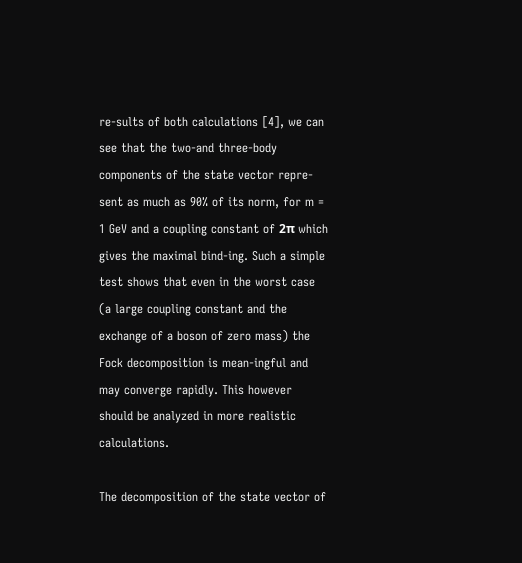re-sults of both calculations [4], we can see that the two-and three-body components of the state vector repre-sent as much as 90% of its norm, for m = 1 GeV and a coupling constant of 2π which gives the maximal bind-ing. Such a simple test shows that even in the worst case (a large coupling constant and the exchange of a boson of zero mass) the Fock decomposition is mean-ingful and may converge rapidly. This however should be analyzed in more realistic calculations.

The decomposition of the state vector of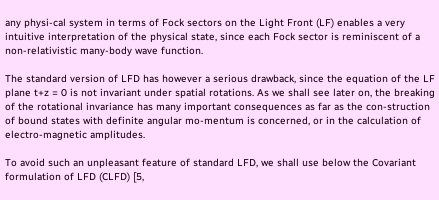any physi-cal system in terms of Fock sectors on the Light Front (LF) enables a very intuitive interpretation of the physical state, since each Fock sector is reminiscent of a non-relativistic many-body wave function.

The standard version of LFD has however a serious drawback, since the equation of the LF plane t+z = 0 is not invariant under spatial rotations. As we shall see later on, the breaking of the rotational invariance has many important consequences as far as the con-struction of bound states with definite angular mo-mentum is concerned, or in the calculation of electro-magnetic amplitudes.

To avoid such an unpleasant feature of standard LFD, we shall use below the Covariant formulation of LFD (CLFD) [5,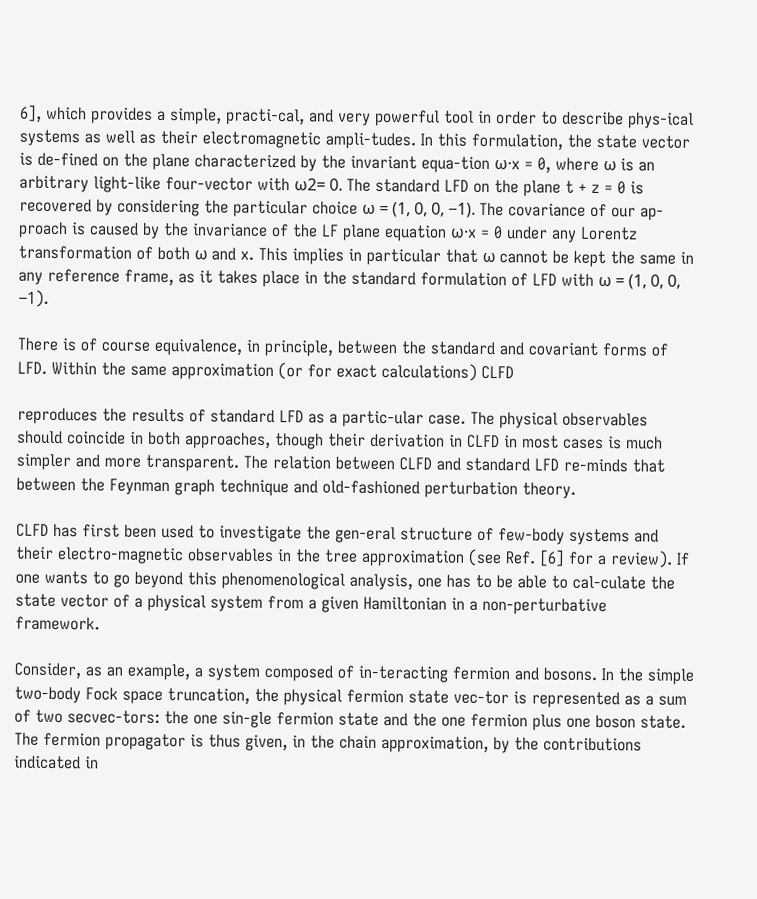6], which provides a simple, practi-cal, and very powerful tool in order to describe phys-ical systems as well as their electromagnetic ampli-tudes. In this formulation, the state vector is de-fined on the plane characterized by the invariant equa-tion ω·x = 0, where ω is an arbitrary light-like four-vector with ω2= 0. The standard LFD on the plane t + z = 0 is recovered by considering the particular choice ω = (1, 0, 0, −1). The covariance of our ap-proach is caused by the invariance of the LF plane equation ω·x = 0 under any Lorentz transformation of both ω and x. This implies in particular that ω cannot be kept the same in any reference frame, as it takes place in the standard formulation of LFD with ω = (1, 0, 0, −1).

There is of course equivalence, in principle, between the standard and covariant forms of LFD. Within the same approximation (or for exact calculations) CLFD

reproduces the results of standard LFD as a partic-ular case. The physical observables should coincide in both approaches, though their derivation in CLFD in most cases is much simpler and more transparent. The relation between CLFD and standard LFD re-minds that between the Feynman graph technique and old-fashioned perturbation theory.

CLFD has first been used to investigate the gen-eral structure of few-body systems and their electro-magnetic observables in the tree approximation (see Ref. [6] for a review). If one wants to go beyond this phenomenological analysis, one has to be able to cal-culate the state vector of a physical system from a given Hamiltonian in a non-perturbative framework.

Consider, as an example, a system composed of in-teracting fermion and bosons. In the simple two-body Fock space truncation, the physical fermion state vec-tor is represented as a sum of two secvec-tors: the one sin-gle fermion state and the one fermion plus one boson state. The fermion propagator is thus given, in the chain approximation, by the contributions indicated in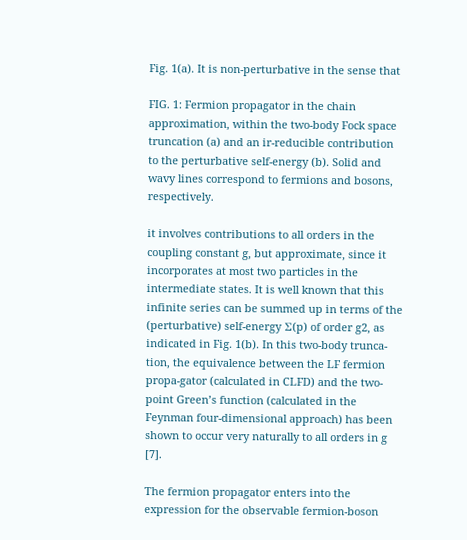Fig. 1(a). It is non-perturbative in the sense that

FIG. 1: Fermion propagator in the chain approximation, within the two-body Fock space truncation (a) and an ir-reducible contribution to the perturbative self-energy (b). Solid and wavy lines correspond to fermions and bosons, respectively.

it involves contributions to all orders in the coupling constant g, but approximate, since it incorporates at most two particles in the intermediate states. It is well known that this infinite series can be summed up in terms of the (perturbative) self-energy Σ(p) of order g2, as indicated in Fig. 1(b). In this two-body trunca-tion, the equivalence between the LF fermion propa-gator (calculated in CLFD) and the two-point Green’s function (calculated in the Feynman four-dimensional approach) has been shown to occur very naturally to all orders in g [7].

The fermion propagator enters into the expression for the observable fermion-boson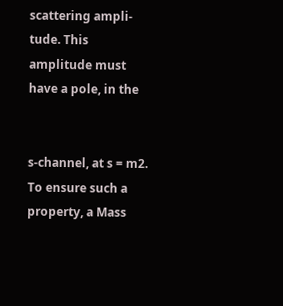scattering ampli-tude. This amplitude must have a pole, in the


s-channel, at s = m2. To ensure such a property, a Mass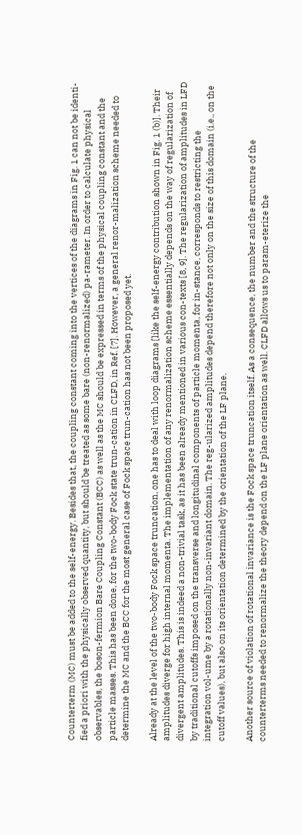Counterterm (MC) must be added to the self-energy. Besides that, the coupling constant coming into the vertices of the diagrams in Fig. 1 can not be identi-fied a priori with the physically observed quantity, but should be treated as some bare (non-renormalized) pa-rameter. In order to calculate physical observables, the boson-fermion Bare Coupling Constant (BCC) as well as the MC should be expressed in terms of the physical coupling constant and the particle masses. This has been done, for the two-body Fock state trun-cation in CLFD, in Ref. [7]. However, a general renor-malization scheme needed to determine the MC and the BCC for the most general case of Fock space trun-cation has not been proposed yet.

Already at the level of the two-body Fock space truncation, one has to deal with loop diagrams [like the self-energy contribution shown in Fig. 1 (b)]. Their amplitudes diverge for high internal momenta. The implementation of any renormalization scheme essentially depends on the way of regularization of divergent amplitudes. This is indeed a non-trivial task, as it has been already mentioned in various con-texts [8, 9]. The regularization of amplitudes in LFD by traditional cutoffs imposed on the transverse and longitudinal components of particle momenta, for in-stance, corresponds to restricting the integration vol-ume by a rotationally non-invariant domain. The reg-ularized amplitudes depend therefore not only on the size of this domain (i.e., on the cutoff values), but also on its orientation determined by the orientation of the LF plane.

Another source of violation of rotational invariance is the Fock space truncation itself. As a consequence, the number and the structure of the counterterms needed to renormalize the theory depend on the LF plane orientation as well. CLFD allows us to param-eterize the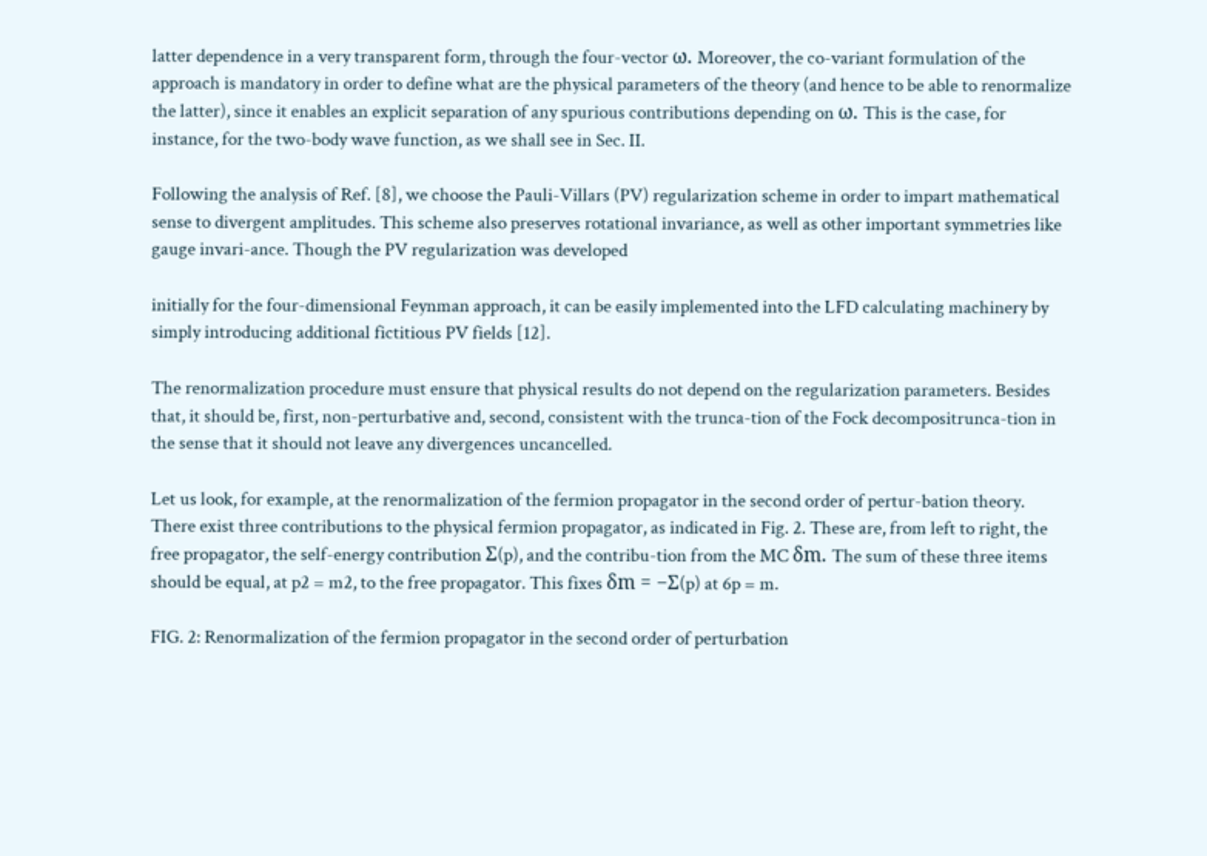latter dependence in a very transparent form, through the four-vector ω. Moreover, the co-variant formulation of the approach is mandatory in order to define what are the physical parameters of the theory (and hence to be able to renormalize the latter), since it enables an explicit separation of any spurious contributions depending on ω. This is the case, for instance, for the two-body wave function, as we shall see in Sec. II.

Following the analysis of Ref. [8], we choose the Pauli-Villars (PV) regularization scheme in order to impart mathematical sense to divergent amplitudes. This scheme also preserves rotational invariance, as well as other important symmetries like gauge invari-ance. Though the PV regularization was developed

initially for the four-dimensional Feynman approach, it can be easily implemented into the LFD calculating machinery by simply introducing additional fictitious PV fields [12].

The renormalization procedure must ensure that physical results do not depend on the regularization parameters. Besides that, it should be, first, non-perturbative and, second, consistent with the trunca-tion of the Fock decompositrunca-tion in the sense that it should not leave any divergences uncancelled.

Let us look, for example, at the renormalization of the fermion propagator in the second order of pertur-bation theory. There exist three contributions to the physical fermion propagator, as indicated in Fig. 2. These are, from left to right, the free propagator, the self-energy contribution Σ(p), and the contribu-tion from the MC δm. The sum of these three items should be equal, at p2 = m2, to the free propagator. This fixes δm = −Σ(p) at 6p = m.

FIG. 2: Renormalization of the fermion propagator in the second order of perturbation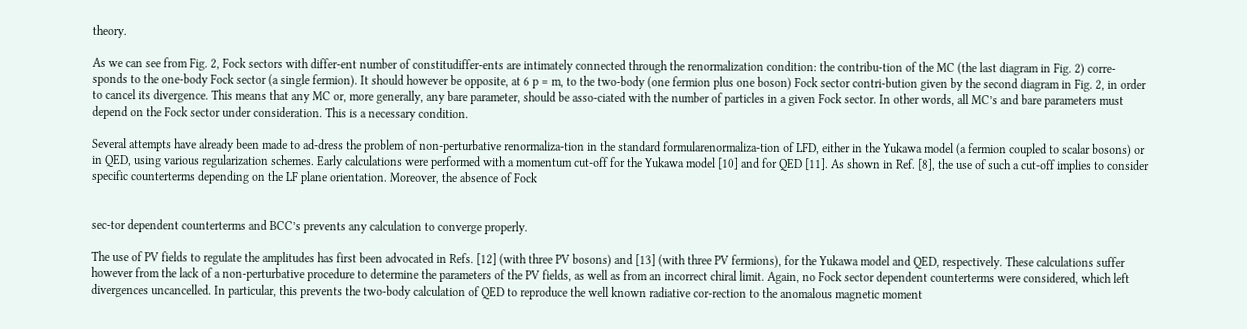theory.

As we can see from Fig. 2, Fock sectors with differ-ent number of constitudiffer-ents are intimately connected through the renormalization condition: the contribu-tion of the MC (the last diagram in Fig. 2) corre-sponds to the one-body Fock sector (a single fermion). It should however be opposite, at 6 p = m, to the two-body (one fermion plus one boson) Fock sector contri-bution given by the second diagram in Fig. 2, in order to cancel its divergence. This means that any MC or, more generally, any bare parameter, should be asso-ciated with the number of particles in a given Fock sector. In other words, all MC’s and bare parameters must depend on the Fock sector under consideration. This is a necessary condition.

Several attempts have already been made to ad-dress the problem of non-perturbative renormaliza-tion in the standard formularenormaliza-tion of LFD, either in the Yukawa model (a fermion coupled to scalar bosons) or in QED, using various regularization schemes. Early calculations were performed with a momentum cut-off for the Yukawa model [10] and for QED [11]. As shown in Ref. [8], the use of such a cut-off implies to consider specific counterterms depending on the LF plane orientation. Moreover, the absence of Fock


sec-tor dependent counterterms and BCC’s prevents any calculation to converge properly.

The use of PV fields to regulate the amplitudes has first been advocated in Refs. [12] (with three PV bosons) and [13] (with three PV fermions), for the Yukawa model and QED, respectively. These calculations suffer however from the lack of a non-perturbative procedure to determine the parameters of the PV fields, as well as from an incorrect chiral limit. Again, no Fock sector dependent counterterms were considered, which left divergences uncancelled. In particular, this prevents the two-body calculation of QED to reproduce the well known radiative cor-rection to the anomalous magnetic moment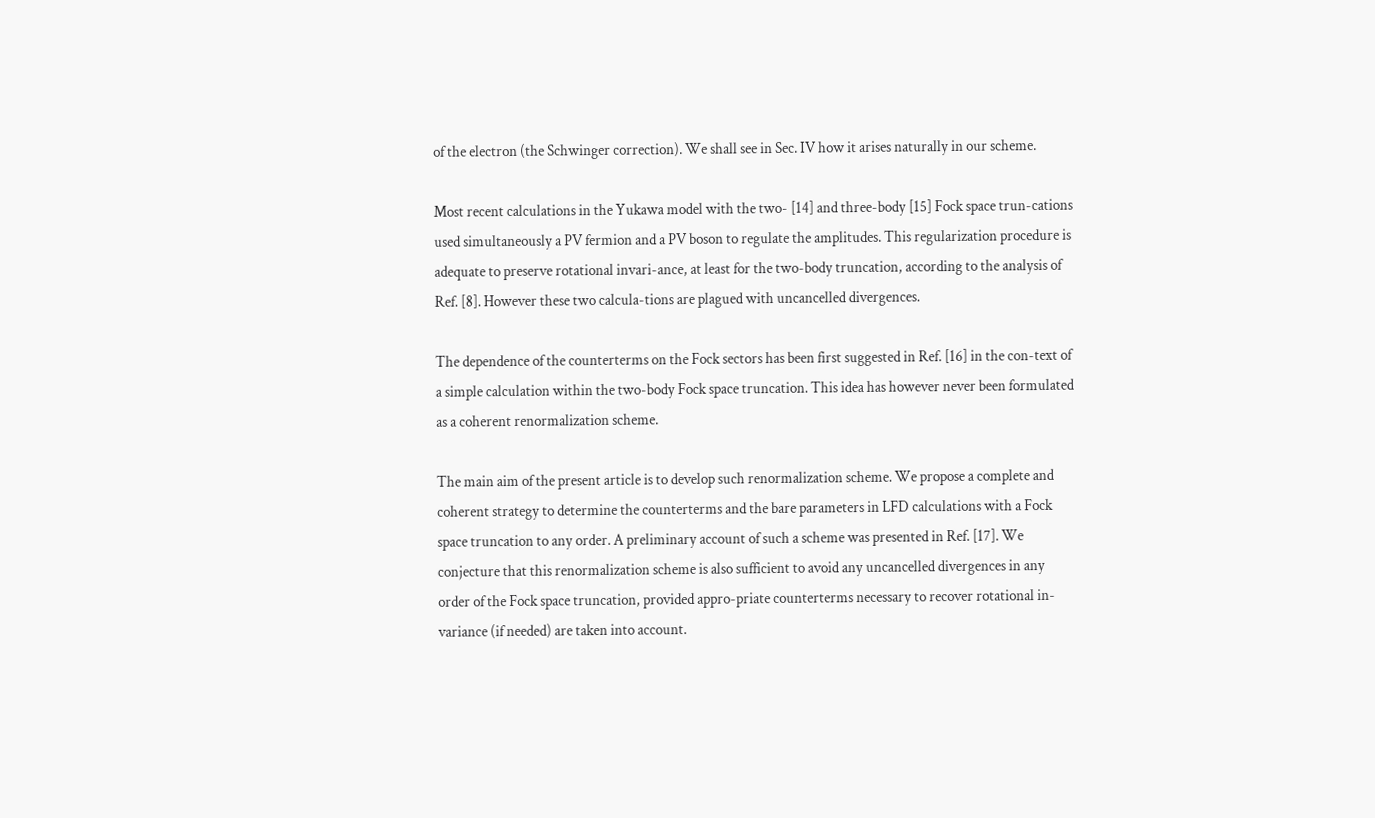of the electron (the Schwinger correction). We shall see in Sec. IV how it arises naturally in our scheme.

Most recent calculations in the Yukawa model with the two- [14] and three-body [15] Fock space trun-cations used simultaneously a PV fermion and a PV boson to regulate the amplitudes. This regularization procedure is adequate to preserve rotational invari-ance, at least for the two-body truncation, according to the analysis of Ref. [8]. However these two calcula-tions are plagued with uncancelled divergences.

The dependence of the counterterms on the Fock sectors has been first suggested in Ref. [16] in the con-text of a simple calculation within the two-body Fock space truncation. This idea has however never been formulated as a coherent renormalization scheme.

The main aim of the present article is to develop such renormalization scheme. We propose a complete and coherent strategy to determine the counterterms and the bare parameters in LFD calculations with a Fock space truncation to any order. A preliminary account of such a scheme was presented in Ref. [17]. We conjecture that this renormalization scheme is also sufficient to avoid any uncancelled divergences in any order of the Fock space truncation, provided appro-priate counterterms necessary to recover rotational in-variance (if needed) are taken into account.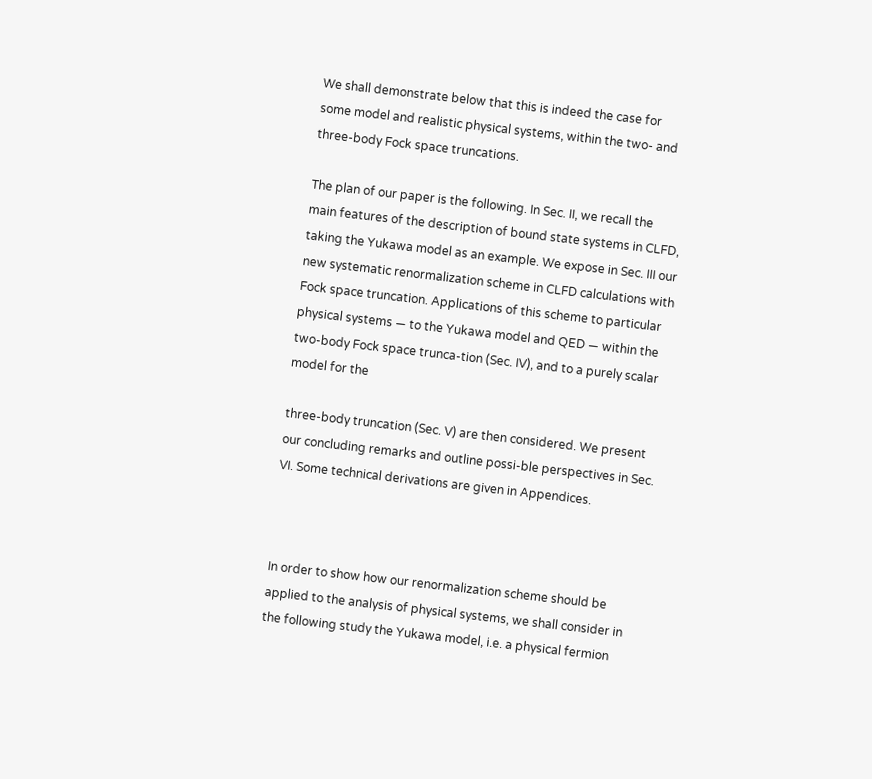We shall demonstrate below that this is indeed the case for some model and realistic physical systems, within the two- and three-body Fock space truncations.

The plan of our paper is the following. In Sec. II, we recall the main features of the description of bound state systems in CLFD, taking the Yukawa model as an example. We expose in Sec. III our new systematic renormalization scheme in CLFD calculations with Fock space truncation. Applications of this scheme to particular physical systems — to the Yukawa model and QED — within the two-body Fock space trunca-tion (Sec. IV), and to a purely scalar model for the

three-body truncation (Sec. V) are then considered. We present our concluding remarks and outline possi-ble perspectives in Sec. VI. Some technical derivations are given in Appendices.



In order to show how our renormalization scheme should be applied to the analysis of physical systems, we shall consider in the following study the Yukawa model, i.e. a physical fermion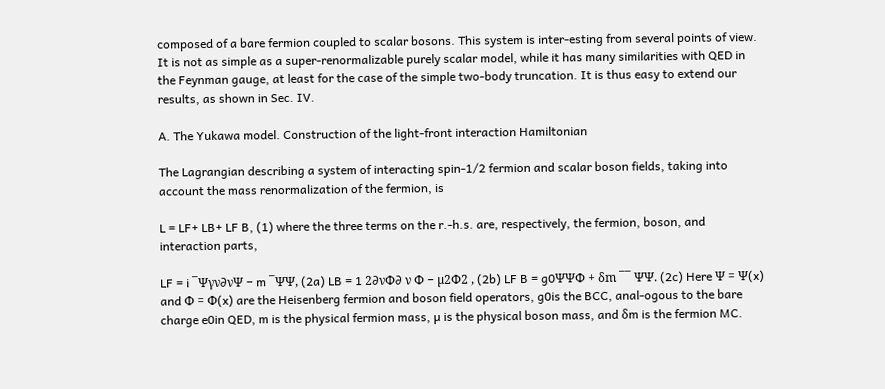composed of a bare fermion coupled to scalar bosons. This system is inter-esting from several points of view. It is not as simple as a super-renormalizable purely scalar model, while it has many similarities with QED in the Feynman gauge, at least for the case of the simple two-body truncation. It is thus easy to extend our results, as shown in Sec. IV.

A. The Yukawa model. Construction of the light-front interaction Hamiltonian

The Lagrangian describing a system of interacting spin-1/2 fermion and scalar boson fields, taking into account the mass renormalization of the fermion, is

L = LF+ LB+ LF B, (1) where the three terms on the r.-h.s. are, respectively, the fermion, boson, and interaction parts,

LF = i ¯Ψγν∂νΨ − m ¯ΨΨ, (2a) LB = 1 2∂νΦ∂ ν Φ − µ2Φ2 , (2b) LF B = g0ΨΨΦ + δm ¯¯ ΨΨ. (2c) Here Ψ = Ψ(x) and Φ = Φ(x) are the Heisenberg fermion and boson field operators, g0is the BCC, anal-ogous to the bare charge e0in QED, m is the physical fermion mass, µ is the physical boson mass, and δm is the fermion MC.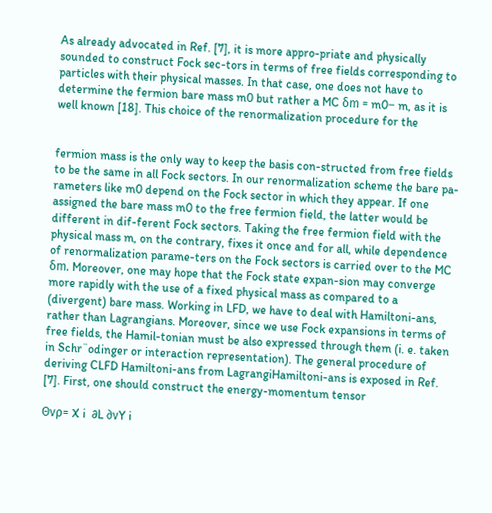As already advocated in Ref. [7], it is more appro-priate and physically sounded to construct Fock sec-tors in terms of free fields corresponding to particles with their physical masses. In that case, one does not have to determine the fermion bare mass m0 but rather a MC δm = m0− m, as it is well known [18]. This choice of the renormalization procedure for the


fermion mass is the only way to keep the basis con-structed from free fields to be the same in all Fock sectors. In our renormalization scheme the bare pa-rameters like m0 depend on the Fock sector in which they appear. If one assigned the bare mass m0 to the free fermion field, the latter would be different in dif-ferent Fock sectors. Taking the free fermion field with the physical mass m, on the contrary, fixes it once and for all, while dependence of renormalization parame-ters on the Fock sectors is carried over to the MC δm. Moreover, one may hope that the Fock state expan-sion may converge more rapidly with the use of a fixed physical mass as compared to a (divergent) bare mass. Working in LFD, we have to deal with Hamiltoni-ans, rather than Lagrangians. Moreover, since we use Fock expansions in terms of free fields, the Hamil-tonian must be also expressed through them (i. e. taken in Schr¨odinger or interaction representation). The general procedure of deriving CLFD Hamiltoni-ans from LagrangiHamiltoni-ans is exposed in Ref. [7]. First, one should construct the energy-momentum tensor

Θνρ= X i  ∂L ∂νY i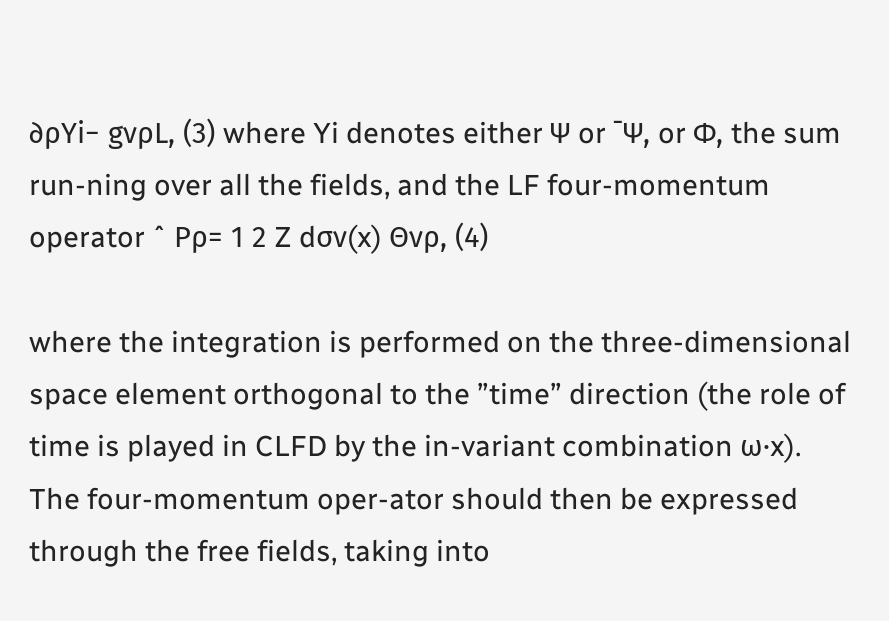∂ρYi− gνρL, (3) where Yi denotes either Ψ or ¯Ψ, or Φ, the sum run-ning over all the fields, and the LF four-momentum operator ˆ Pρ= 1 2 Z dσν(x) Θνρ, (4)

where the integration is performed on the three-dimensional space element orthogonal to the ”time” direction (the role of time is played in CLFD by the in-variant combination ω·x). The four-momentum oper-ator should then be expressed through the free fields, taking into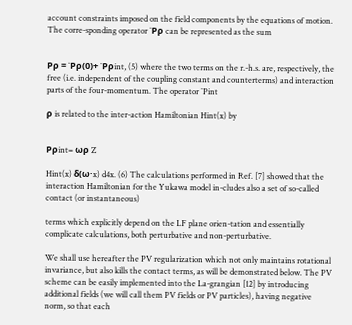account constraints imposed on the field components by the equations of motion. The corre-sponding operator ˆPρ can be represented as the sum


Pρ = ˆPρ(0)+ ˆPρint, (5) where the two terms on the r.-h.s. are, respectively, the free (i.e. independent of the coupling constant and counterterms) and interaction parts of the four-momentum. The operator ˆPint

ρ is related to the inter-action Hamiltonian Hint(x) by


Pρint= ωρ Z

Hint(x) δ(ω·x) d4x. (6) The calculations performed in Ref. [7] showed that the interaction Hamiltonian for the Yukawa model in-cludes also a set of so-called contact (or instantaneous)

terms which explicitly depend on the LF plane orien-tation and essentially complicate calculations, both perturbative and non-perturbative.

We shall use hereafter the PV regularization which not only maintains rotational invariance, but also kills the contact terms, as will be demonstrated below. The PV scheme can be easily implemented into the La-grangian [12] by introducing additional fields (we will call them PV fields or PV particles), having negative norm, so that each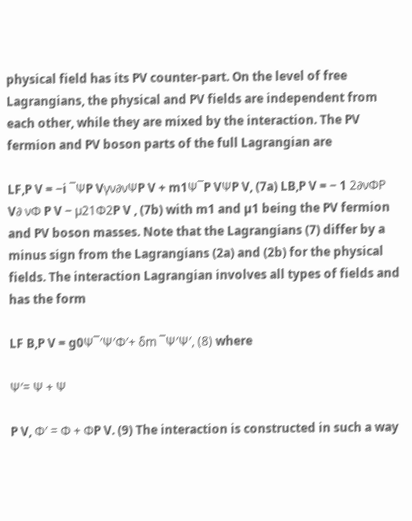physical field has its PV counter-part. On the level of free Lagrangians, the physical and PV fields are independent from each other, while they are mixed by the interaction. The PV fermion and PV boson parts of the full Lagrangian are

LF,P V = −i ¯ΨP Vγν∂νΨP V + m1Ψ¯P VΨP V, (7a) LB,P V = − 1 2∂νΦP V∂ νΦ P V − µ21Φ2P V , (7b) with m1 and µ1 being the PV fermion and PV boson masses. Note that the Lagrangians (7) differ by a minus sign from the Lagrangians (2a) and (2b) for the physical fields. The interaction Lagrangian involves all types of fields and has the form

LF B,P V = g0Ψ¯′Ψ′Φ′+ δm ¯Ψ′Ψ′, (8) where

Ψ′= Ψ + Ψ

P V, Φ′ = Φ + ΦP V. (9) The interaction is constructed in such a way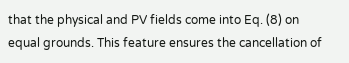that the physical and PV fields come into Eq. (8) on equal grounds. This feature ensures the cancellation of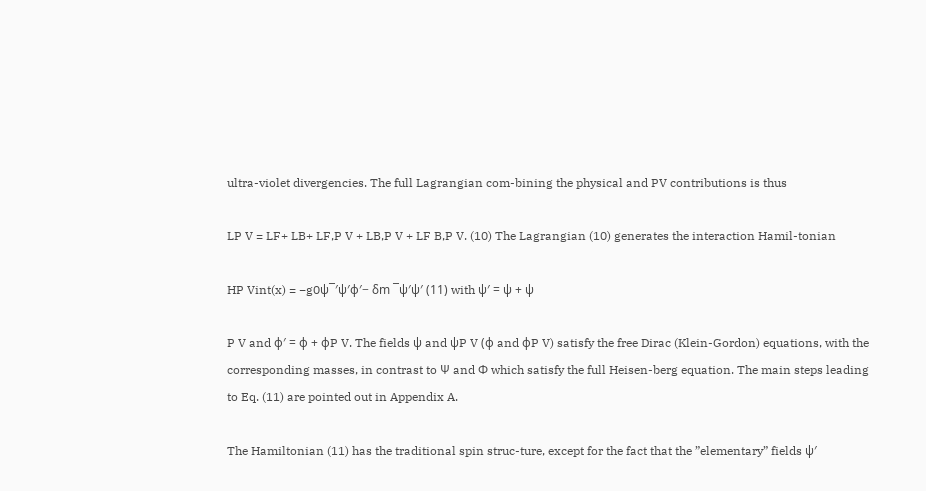ultra-violet divergencies. The full Lagrangian com-bining the physical and PV contributions is thus

LP V = LF+ LB+ LF,P V + LB,P V + LF B,P V. (10) The Lagrangian (10) generates the interaction Hamil-tonian

HP Vint(x) = −g0ψ¯′ψ′ϕ′− δm ¯ψ′ψ′ (11) with ψ′ = ψ + ψ

P V and ϕ′ = ϕ + ϕP V. The fields ψ and ψP V (ϕ and ϕP V) satisfy the free Dirac (Klein-Gordon) equations, with the corresponding masses, in contrast to Ψ and Φ which satisfy the full Heisen-berg equation. The main steps leading to Eq. (11) are pointed out in Appendix A.

The Hamiltonian (11) has the traditional spin struc-ture, except for the fact that the ”elementary” fields ψ′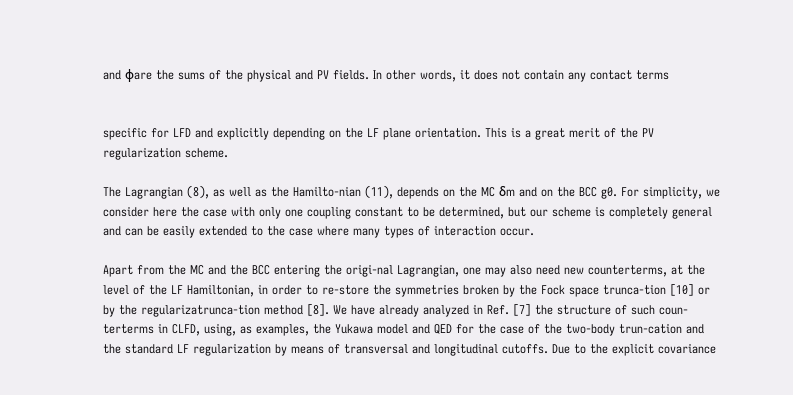and ϕare the sums of the physical and PV fields. In other words, it does not contain any contact terms


specific for LFD and explicitly depending on the LF plane orientation. This is a great merit of the PV regularization scheme.

The Lagrangian (8), as well as the Hamilto-nian (11), depends on the MC δm and on the BCC g0. For simplicity, we consider here the case with only one coupling constant to be determined, but our scheme is completely general and can be easily extended to the case where many types of interaction occur.

Apart from the MC and the BCC entering the origi-nal Lagrangian, one may also need new counterterms, at the level of the LF Hamiltonian, in order to re-store the symmetries broken by the Fock space trunca-tion [10] or by the regularizatrunca-tion method [8]. We have already analyzed in Ref. [7] the structure of such coun-terterms in CLFD, using, as examples, the Yukawa model and QED for the case of the two-body trun-cation and the standard LF regularization by means of transversal and longitudinal cutoffs. Due to the explicit covariance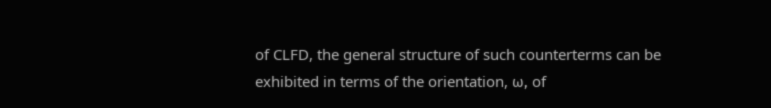of CLFD, the general structure of such counterterms can be exhibited in terms of the orientation, ω, of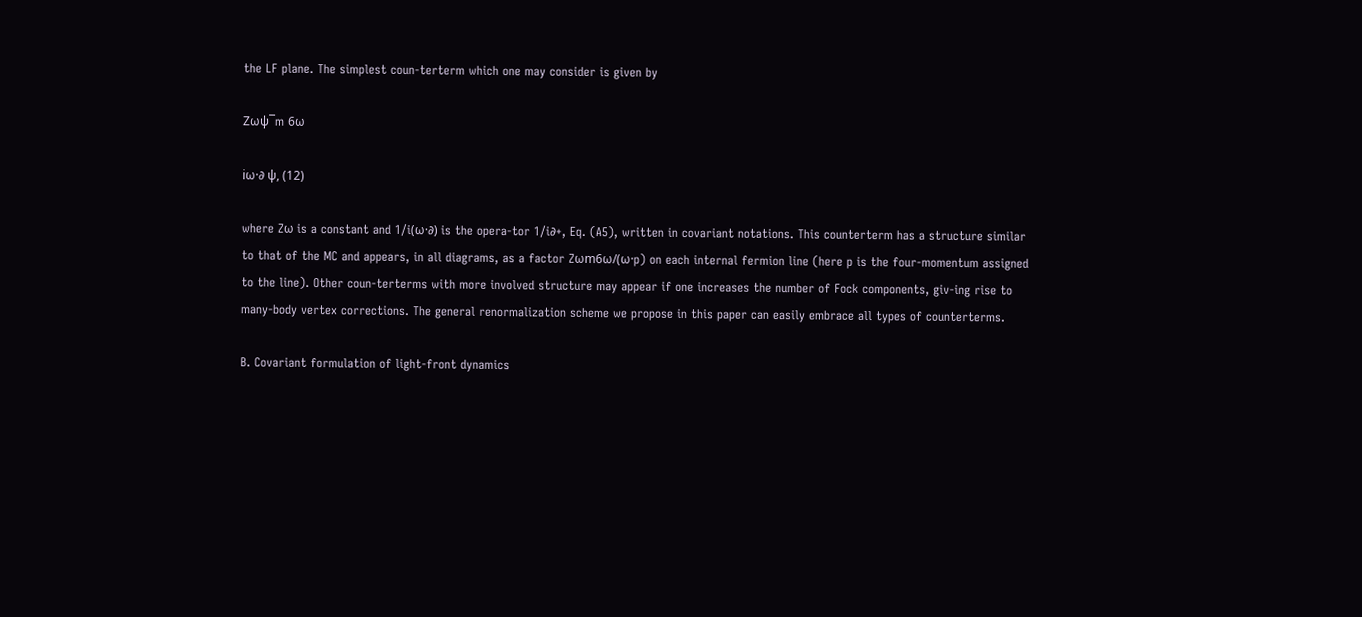the LF plane. The simplest coun-terterm which one may consider is given by

Zωψ¯m 6ω

iω·∂ ψ, (12)

where Zω is a constant and 1/i(ω·∂) is the opera-tor 1/i∂+, Eq. (A5), written in covariant notations. This counterterm has a structure similar to that of the MC and appears, in all diagrams, as a factor Zωm6ω/(ω·p) on each internal fermion line (here p is the four-momentum assigned to the line). Other coun-terterms with more involved structure may appear if one increases the number of Fock components, giv-ing rise to many-body vertex corrections. The general renormalization scheme we propose in this paper can easily embrace all types of counterterms.

B. Covariant formulation of light-front dynamics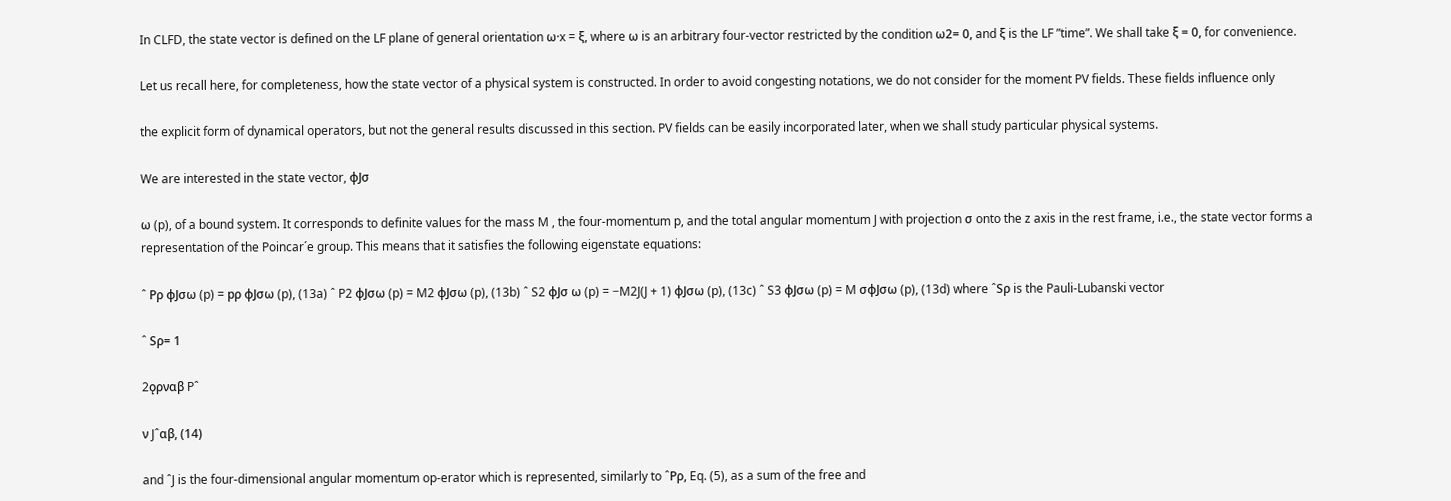In CLFD, the state vector is defined on the LF plane of general orientation ω·x = ξ, where ω is an arbitrary four-vector restricted by the condition ω2= 0, and ξ is the LF ”time”. We shall take ξ = 0, for convenience.

Let us recall here, for completeness, how the state vector of a physical system is constructed. In order to avoid congesting notations, we do not consider for the moment PV fields. These fields influence only

the explicit form of dynamical operators, but not the general results discussed in this section. PV fields can be easily incorporated later, when we shall study particular physical systems.

We are interested in the state vector, φJσ

ω (p), of a bound system. It corresponds to definite values for the mass M , the four-momentum p, and the total angular momentum J with projection σ onto the z axis in the rest frame, i.e., the state vector forms a representation of the Poincar´e group. This means that it satisfies the following eigenstate equations:

ˆ Pρ φJσω (p) = pρ φJσω (p), (13a) ˆ P2 φJσω (p) = M2 φJσω (p), (13b) ˆ S2 φJσ ω (p) = −M2J(J + 1) φJσω (p), (13c) ˆ S3 φJσω (p) = M σφJσω (p), (13d) where ˆSρ is the Pauli-Lubanski vector

ˆ Sρ= 1

2ǫρναβ Pˆ

ν Jˆαβ, (14)

and ˆJ is the four-dimensional angular momentum op-erator which is represented, similarly to ˆPρ, Eq. (5), as a sum of the free and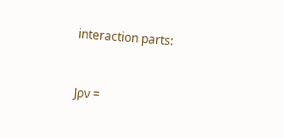interaction parts:


Jρν =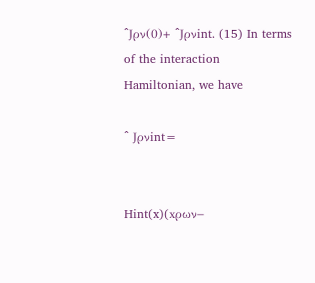ˆJρν(0)+ ˆJρνint. (15) In terms of the interaction Hamiltonian, we have

ˆ Jρνint=


Hint(x)(xρων−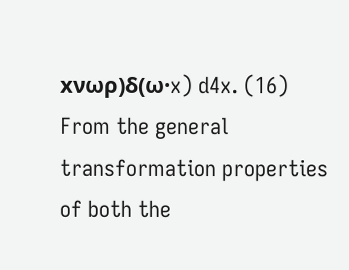xνωρ)δ(ω·x) d4x. (16) From the general transformation properties of both the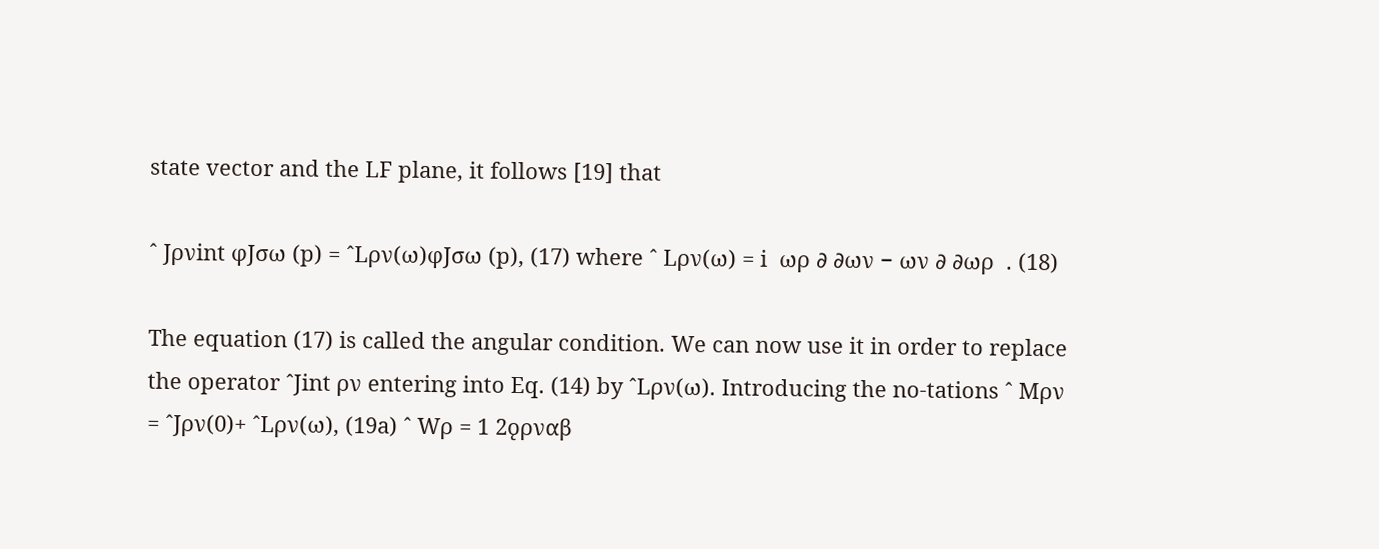state vector and the LF plane, it follows [19] that

ˆ Jρνint φJσω (p) = ˆLρν(ω)φJσω (p), (17) where ˆ Lρν(ω) = i  ωρ ∂ ∂ων − ων ∂ ∂ωρ  . (18)

The equation (17) is called the angular condition. We can now use it in order to replace the operator ˆJint ρν entering into Eq. (14) by ˆLρν(ω). Introducing the no-tations ˆ Mρν = ˆJρν(0)+ ˆLρν(ω), (19a) ˆ Wρ = 1 2ǫρναβ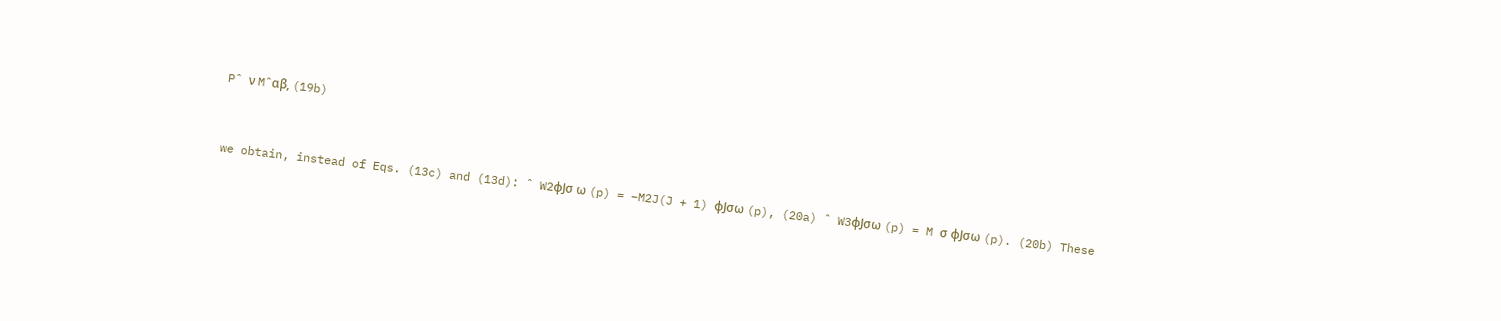Pˆ ν Mˆαβ, (19b)


we obtain, instead of Eqs. (13c) and (13d): ˆ W2φJσ ω (p) = −M2J(J + 1) φJσω (p), (20a) ˆ W3φJσω (p) = M σ φJσω (p). (20b) These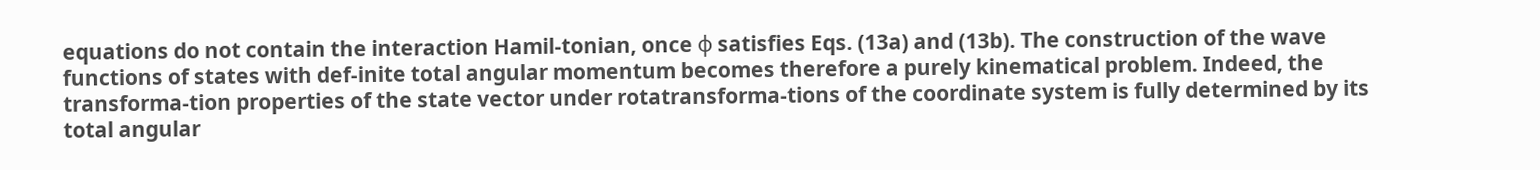equations do not contain the interaction Hamil-tonian, once φ satisfies Eqs. (13a) and (13b). The construction of the wave functions of states with def-inite total angular momentum becomes therefore a purely kinematical problem. Indeed, the transforma-tion properties of the state vector under rotatransforma-tions of the coordinate system is fully determined by its total angular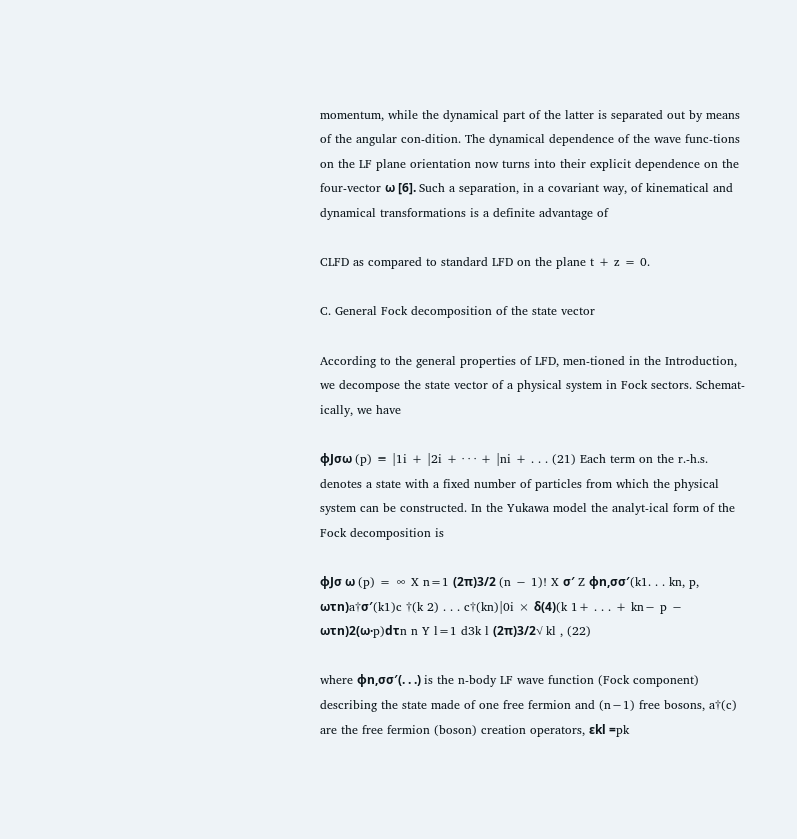momentum, while the dynamical part of the latter is separated out by means of the angular con-dition. The dynamical dependence of the wave func-tions on the LF plane orientation now turns into their explicit dependence on the four-vector ω [6]. Such a separation, in a covariant way, of kinematical and dynamical transformations is a definite advantage of

CLFD as compared to standard LFD on the plane t + z = 0.

C. General Fock decomposition of the state vector

According to the general properties of LFD, men-tioned in the Introduction, we decompose the state vector of a physical system in Fock sectors. Schemat-ically, we have

φJσω (p) ≡ |1i + |2i + · · · + |ni + . . . (21) Each term on the r.-h.s. denotes a state with a fixed number of particles from which the physical system can be constructed. In the Yukawa model the analyt-ical form of the Fock decomposition is

φJσ ω (p) = ∞ X n=1 (2π)3/2 (n − 1)! X σ′ Z φn,σσ′(k1. . . kn, p, ωτn)a†σ′(k1)c †(k 2) . . . c†(kn)|0i × δ(4)(k 1+ . . . + kn− p − ωτn)2(ω·p)dτn n Y l=1 d3k l (2π)3/2√ kl , (22)

where φn,σσ′(. . .) is the n-body LF wave function (Fock component) describing the state made of one free fermion and (n−1) free bosons, a†(c) are the free fermion (boson) creation operators, εkl =pk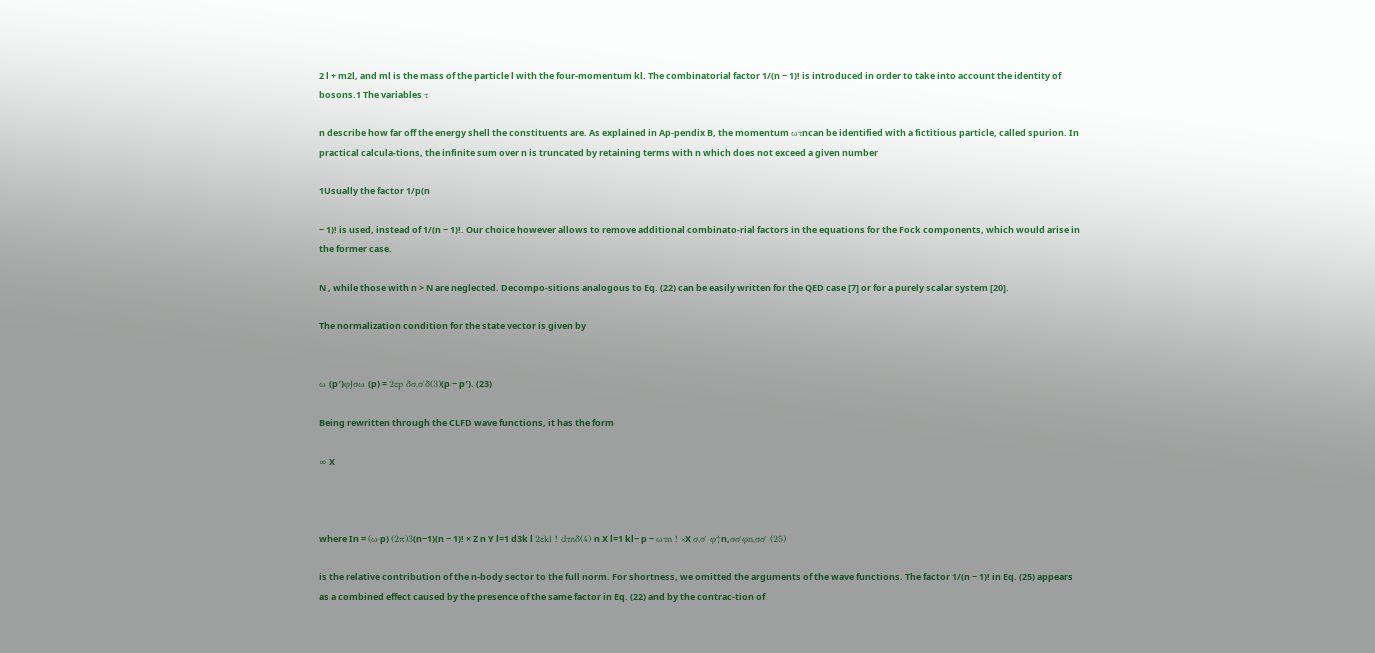2 l + m2l, and ml is the mass of the particle l with the four-momentum kl. The combinatorial factor 1/(n − 1)! is introduced in order to take into account the identity of bosons.1 The variables τ

n describe how far off the energy shell the constituents are. As explained in Ap-pendix B, the momentum ωτncan be identified with a fictitious particle, called spurion. In practical calcula-tions, the infinite sum over n is truncated by retaining terms with n which does not exceed a given number

1Usually the factor 1/p(n

− 1)! is used, instead of 1/(n − 1)!. Our choice however allows to remove additional combinato-rial factors in the equations for the Fock components, which would arise in the former case.

N , while those with n > N are neglected. Decompo-sitions analogous to Eq. (22) can be easily written for the QED case [7] or for a purely scalar system [20].

The normalization condition for the state vector is given by


ω (p′)φJσω (p) = 2εp δσ,σ′δ(3)(p − p′). (23)

Being rewritten through the CLFD wave functions, it has the form

∞ X



where In = (ω·p) (2π)3(n−1)(n − 1)! × Z n Y l=1 d3k l 2εkl ! dτnδ(4) n X l=1 kl− p − ωτn ! ×X σ,σ′ φ†n,σσ′φn,σσ′ (25)

is the relative contribution of the n-body sector to the full norm. For shortness, we omitted the arguments of the wave functions. The factor 1/(n − 1)! in Eq. (25) appears as a combined effect caused by the presence of the same factor in Eq. (22) and by the contrac-tion of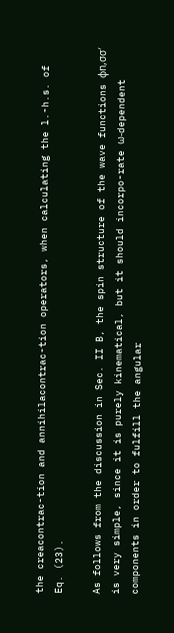the creacontrac-tion and annihilacontrac-tion operators, when calculating the l.-h.s. of Eq. (23).

As follows from the discussion in Sec. II B, the spin structure of the wave functions φn,σσ′ is very simple, since it is purely kinematical, but it should incorpo-rate ω-dependent components in order to fulfill the angular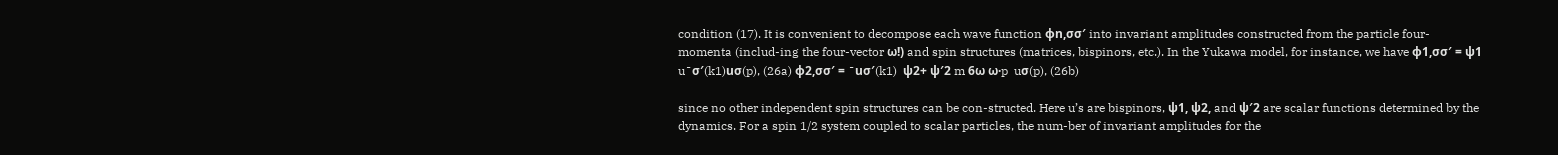condition (17). It is convenient to decompose each wave function φn,σσ′ into invariant amplitudes constructed from the particle four-momenta (includ-ing the four-vector ω!) and spin structures (matrices, bispinors, etc.). In the Yukawa model, for instance, we have φ1,σσ′ = ψ1 u¯σ′(k1)uσ(p), (26a) φ2,σσ′ = ¯uσ′(k1)  ψ2+ ψ′2 m 6ω ω·p  uσ(p), (26b)

since no other independent spin structures can be con-structed. Here u’s are bispinors, ψ1, ψ2, and ψ′2 are scalar functions determined by the dynamics. For a spin 1/2 system coupled to scalar particles, the num-ber of invariant amplitudes for the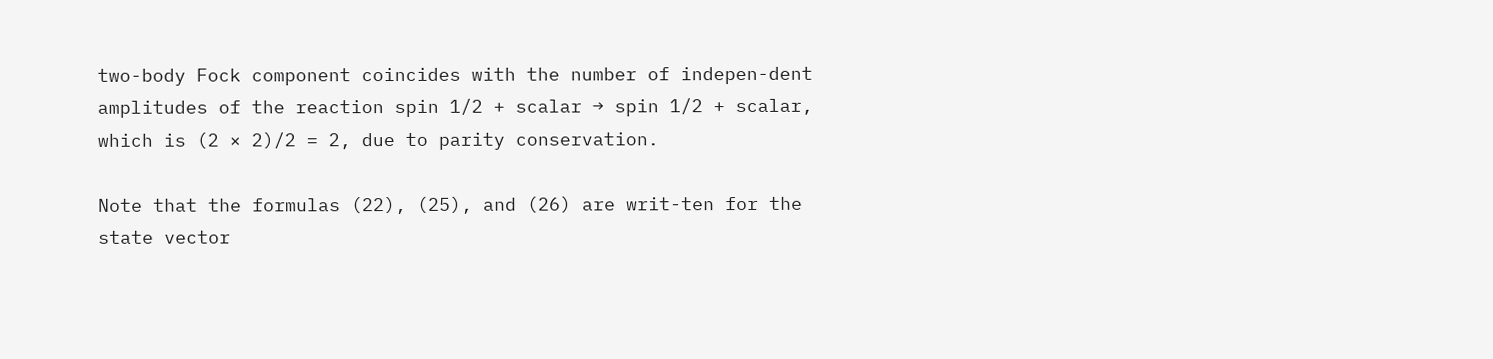two-body Fock component coincides with the number of indepen-dent amplitudes of the reaction spin 1/2 + scalar → spin 1/2 + scalar, which is (2 × 2)/2 = 2, due to parity conservation.

Note that the formulas (22), (25), and (26) are writ-ten for the state vector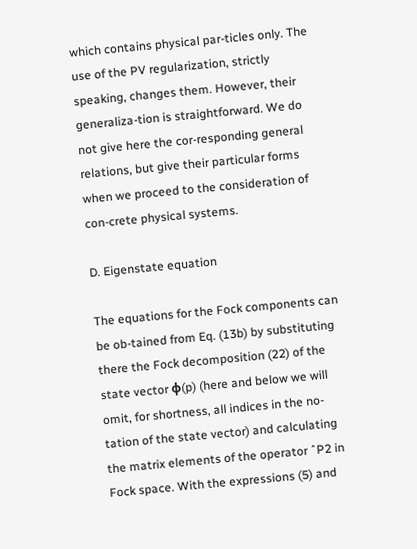which contains physical par-ticles only. The use of the PV regularization, strictly speaking, changes them. However, their generaliza-tion is straightforward. We do not give here the cor-responding general relations, but give their particular forms when we proceed to the consideration of con-crete physical systems.

D. Eigenstate equation

The equations for the Fock components can be ob-tained from Eq. (13b) by substituting there the Fock decomposition (22) of the state vector φ(p) (here and below we will omit, for shortness, all indices in the no-tation of the state vector) and calculating the matrix elements of the operator ˆP2 in Fock space. With the expressions (5) and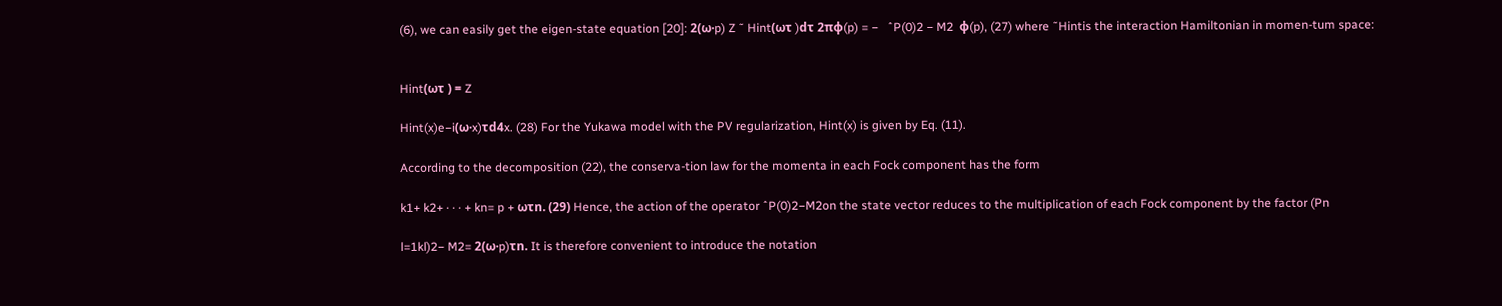(6), we can easily get the eigen-state equation [20]: 2(ω·p) Z ˜ Hint(ωτ )dτ 2πφ(p) = −   ˆP(0)2 − M2  φ(p), (27) where ˜Hintis the interaction Hamiltonian in momen-tum space:


Hint(ωτ ) = Z

Hint(x)e−i(ω·x)τd4x. (28) For the Yukawa model with the PV regularization, Hint(x) is given by Eq. (11).

According to the decomposition (22), the conserva-tion law for the momenta in each Fock component has the form

k1+ k2+ · · · + kn= p + ωτn. (29) Hence, the action of the operator ˆP(0)2−M2on the state vector reduces to the multiplication of each Fock component by the factor (Pn

l=1kl)2− M2= 2(ω·p)τn. It is therefore convenient to introduce the notation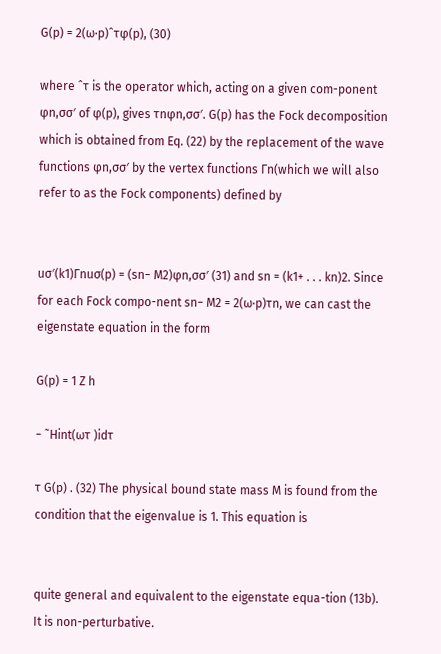G(p) = 2(ω·p)ˆτφ(p), (30)

where ˆτ is the operator which, acting on a given com-ponent φn,σσ′ of φ(p), gives τnφn,σσ′. G(p) has the Fock decomposition which is obtained from Eq. (22) by the replacement of the wave functions φn,σσ′ by the vertex functions Γn(which we will also refer to as the Fock components) defined by


uσ′(k1)Γnuσ(p) = (sn− M2)φn,σσ′ (31) and sn = (k1+ . . . kn)2. Since for each Fock compo-nent sn− M2 = 2(ω·p)τn, we can cast the eigenstate equation in the form

G(p) = 1 Z h

− ˜Hint(ωτ )idτ

τ G(p) . (32) The physical bound state mass M is found from the condition that the eigenvalue is 1. This equation is


quite general and equivalent to the eigenstate equa-tion (13b). It is non-perturbative.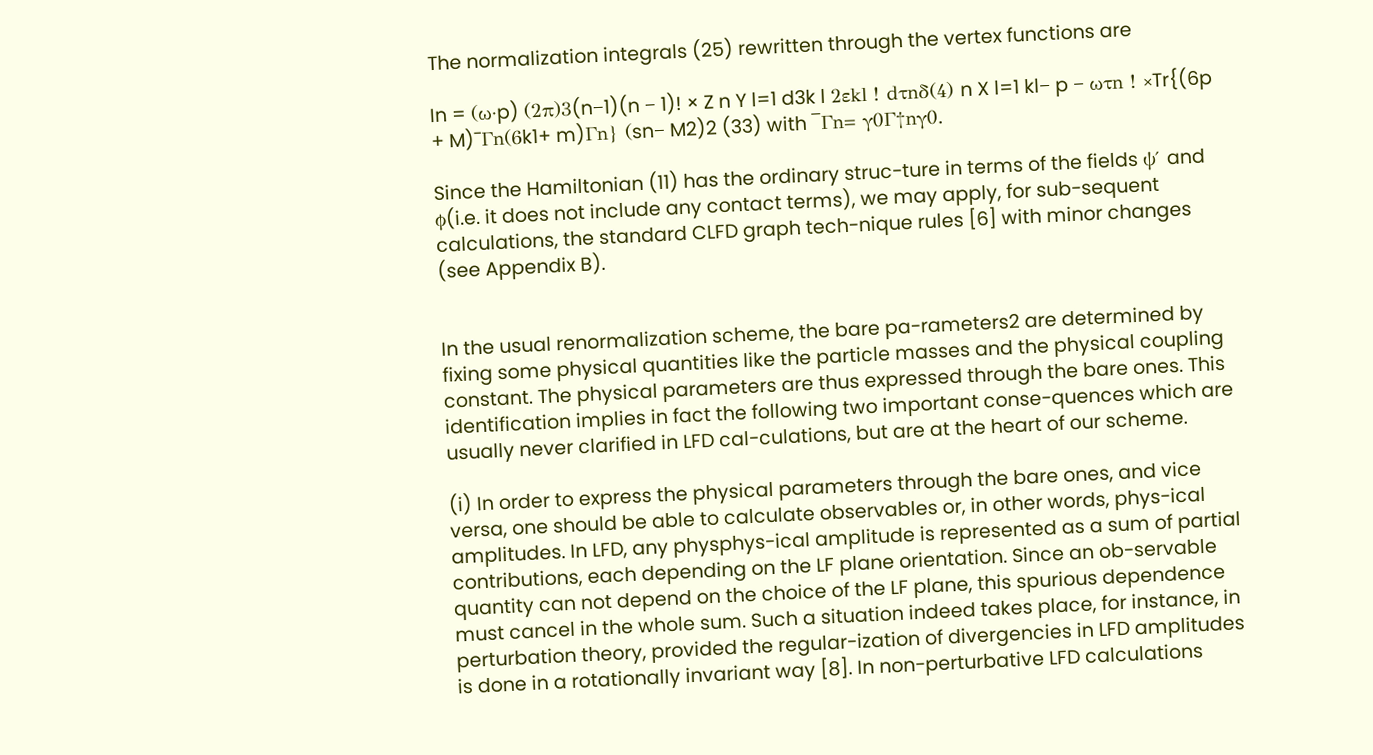The normalization integrals (25) rewritten through the vertex functions are

In = (ω·p) (2π)3(n−1)(n − 1)! × Z n Y l=1 d3k l 2εkl ! dτnδ(4) n X l=1 kl− p − ωτn ! ×Tr{(6p + M)¯Γn(6k1+ m)Γn} (sn− M2)2 (33) with ¯Γn= γ0Γ†nγ0.

Since the Hamiltonian (11) has the ordinary struc-ture in terms of the fields ψ′ and ϕ(i.e. it does not include any contact terms), we may apply, for sub-sequent calculations, the standard CLFD graph tech-nique rules [6] with minor changes (see Appendix B).


In the usual renormalization scheme, the bare pa-rameters2 are determined by fixing some physical quantities like the particle masses and the physical coupling constant. The physical parameters are thus expressed through the bare ones. This identification implies in fact the following two important conse-quences which are usually never clarified in LFD cal-culations, but are at the heart of our scheme.

(i) In order to express the physical parameters through the bare ones, and vice versa, one should be able to calculate observables or, in other words, phys-ical amplitudes. In LFD, any physphys-ical amplitude is represented as a sum of partial contributions, each depending on the LF plane orientation. Since an ob-servable quantity can not depend on the choice of the LF plane, this spurious dependence must cancel in the whole sum. Such a situation indeed takes place, for instance, in perturbation theory, provided the regular-ization of divergencies in LFD amplitudes is done in a rotationally invariant way [8]. In non-perturbative LFD calculations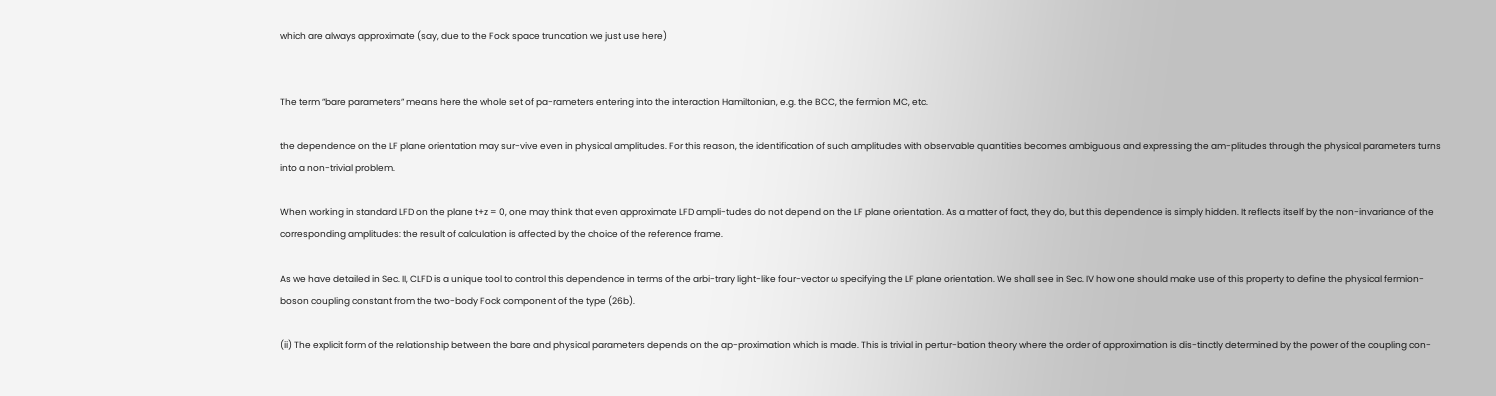which are always approximate (say, due to the Fock space truncation we just use here)


The term ”bare parameters” means here the whole set of pa-rameters entering into the interaction Hamiltonian, e.g. the BCC, the fermion MC, etc.

the dependence on the LF plane orientation may sur-vive even in physical amplitudes. For this reason, the identification of such amplitudes with observable quantities becomes ambiguous and expressing the am-plitudes through the physical parameters turns into a non-trivial problem.

When working in standard LFD on the plane t+z = 0, one may think that even approximate LFD ampli-tudes do not depend on the LF plane orientation. As a matter of fact, they do, but this dependence is simply hidden. It reflects itself by the non-invariance of the corresponding amplitudes: the result of calculation is affected by the choice of the reference frame.

As we have detailed in Sec. II, CLFD is a unique tool to control this dependence in terms of the arbi-trary light-like four-vector ω specifying the LF plane orientation. We shall see in Sec. IV how one should make use of this property to define the physical fermion-boson coupling constant from the two-body Fock component of the type (26b).

(ii) The explicit form of the relationship between the bare and physical parameters depends on the ap-proximation which is made. This is trivial in pertur-bation theory where the order of approximation is dis-tinctly determined by the power of the coupling con-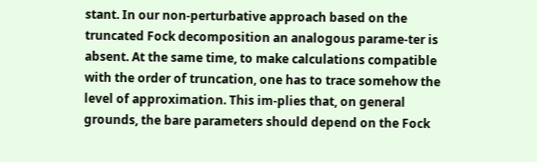stant. In our non-perturbative approach based on the truncated Fock decomposition an analogous parame-ter is absent. At the same time, to make calculations compatible with the order of truncation, one has to trace somehow the level of approximation. This im-plies that, on general grounds, the bare parameters should depend on the Fock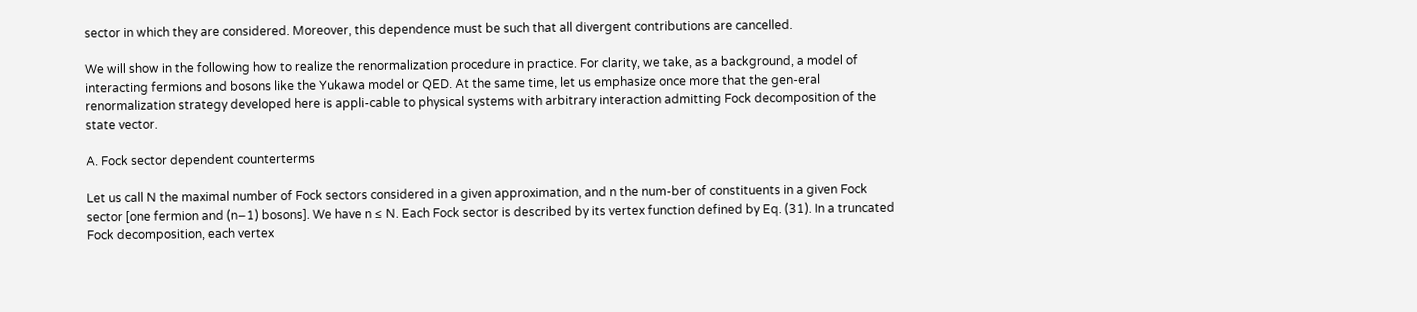sector in which they are considered. Moreover, this dependence must be such that all divergent contributions are cancelled.

We will show in the following how to realize the renormalization procedure in practice. For clarity, we take, as a background, a model of interacting fermions and bosons like the Yukawa model or QED. At the same time, let us emphasize once more that the gen-eral renormalization strategy developed here is appli-cable to physical systems with arbitrary interaction admitting Fock decomposition of the state vector.

A. Fock sector dependent counterterms

Let us call N the maximal number of Fock sectors considered in a given approximation, and n the num-ber of constituents in a given Fock sector [one fermion and (n−1) bosons]. We have n ≤ N. Each Fock sector is described by its vertex function defined by Eq. (31). In a truncated Fock decomposition, each vertex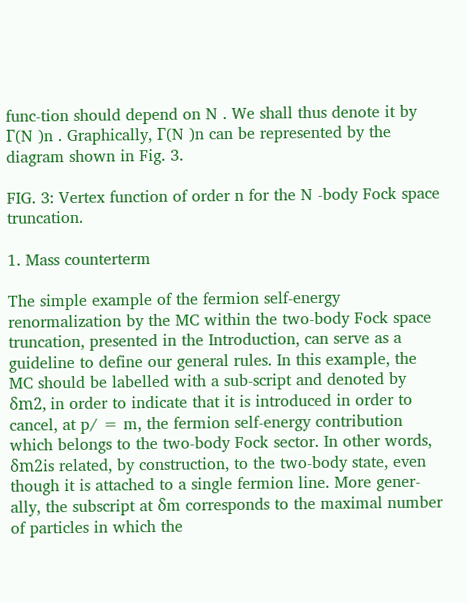func-tion should depend on N . We shall thus denote it by Γ(N )n . Graphically, Γ(N )n can be represented by the diagram shown in Fig. 3.

FIG. 3: Vertex function of order n for the N -body Fock space truncation.

1. Mass counterterm

The simple example of the fermion self-energy renormalization by the MC within the two-body Fock space truncation, presented in the Introduction, can serve as a guideline to define our general rules. In this example, the MC should be labelled with a sub-script and denoted by δm2, in order to indicate that it is introduced in order to cancel, at p/ = m, the fermion self-energy contribution which belongs to the two-body Fock sector. In other words, δm2is related, by construction, to the two-body state, even though it is attached to a single fermion line. More gener-ally, the subscript at δm corresponds to the maximal number of particles in which the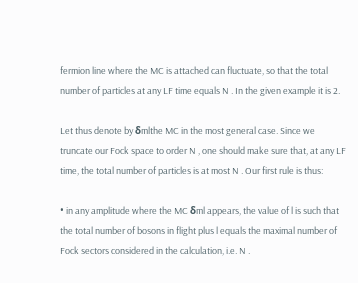fermion line where the MC is attached can fluctuate, so that the total number of particles at any LF time equals N . In the given example it is 2.

Let thus denote by δmlthe MC in the most general case. Since we truncate our Fock space to order N , one should make sure that, at any LF time, the total number of particles is at most N . Our first rule is thus:

• in any amplitude where the MC δml appears, the value of l is such that the total number of bosons in flight plus l equals the maximal number of Fock sectors considered in the calculation, i.e. N .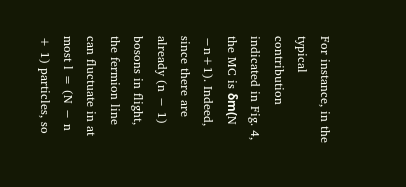For instance, in the typical contribution indicated in Fig. 4, the MC is δm(N −n+1). Indeed, since there are already (n − 1) bosons in flight, the fermion line can fluctuate in at most l = (N − n + 1) particles, so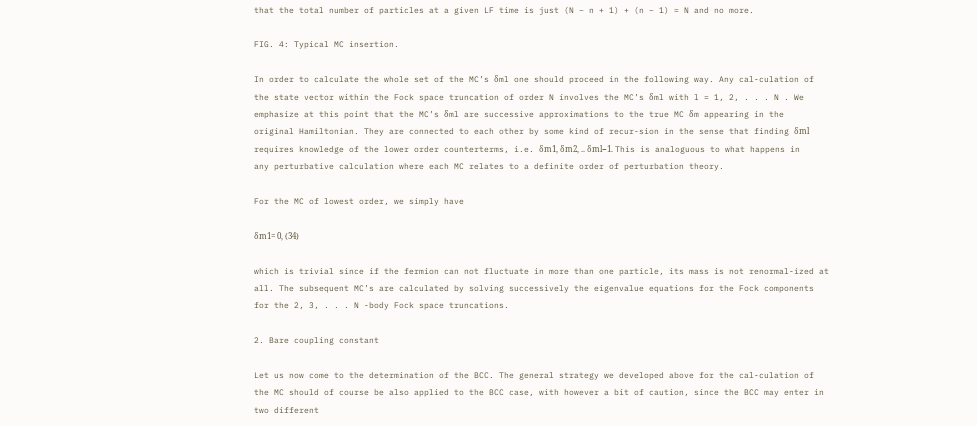that the total number of particles at a given LF time is just (N − n + 1) + (n − 1) = N and no more.

FIG. 4: Typical MC insertion.

In order to calculate the whole set of the MC’s δml one should proceed in the following way. Any cal-culation of the state vector within the Fock space truncation of order N involves the MC’s δml with l = 1, 2, . . . N . We emphasize at this point that the MC’s δml are successive approximations to the true MC δm appearing in the original Hamiltonian. They are connected to each other by some kind of recur-sion in the sense that finding δml requires knowledge of the lower order counterterms, i.e. δm1, δm2, .. δml−1. This is analoguous to what happens in any perturbative calculation where each MC relates to a definite order of perturbation theory.

For the MC of lowest order, we simply have

δm1= 0, (34)

which is trivial since if the fermion can not fluctuate in more than one particle, its mass is not renormal-ized at all. The subsequent MC’s are calculated by solving successively the eigenvalue equations for the Fock components for the 2, 3, . . . N -body Fock space truncations.

2. Bare coupling constant

Let us now come to the determination of the BCC. The general strategy we developed above for the cal-culation of the MC should of course be also applied to the BCC case, with however a bit of caution, since the BCC may enter in two different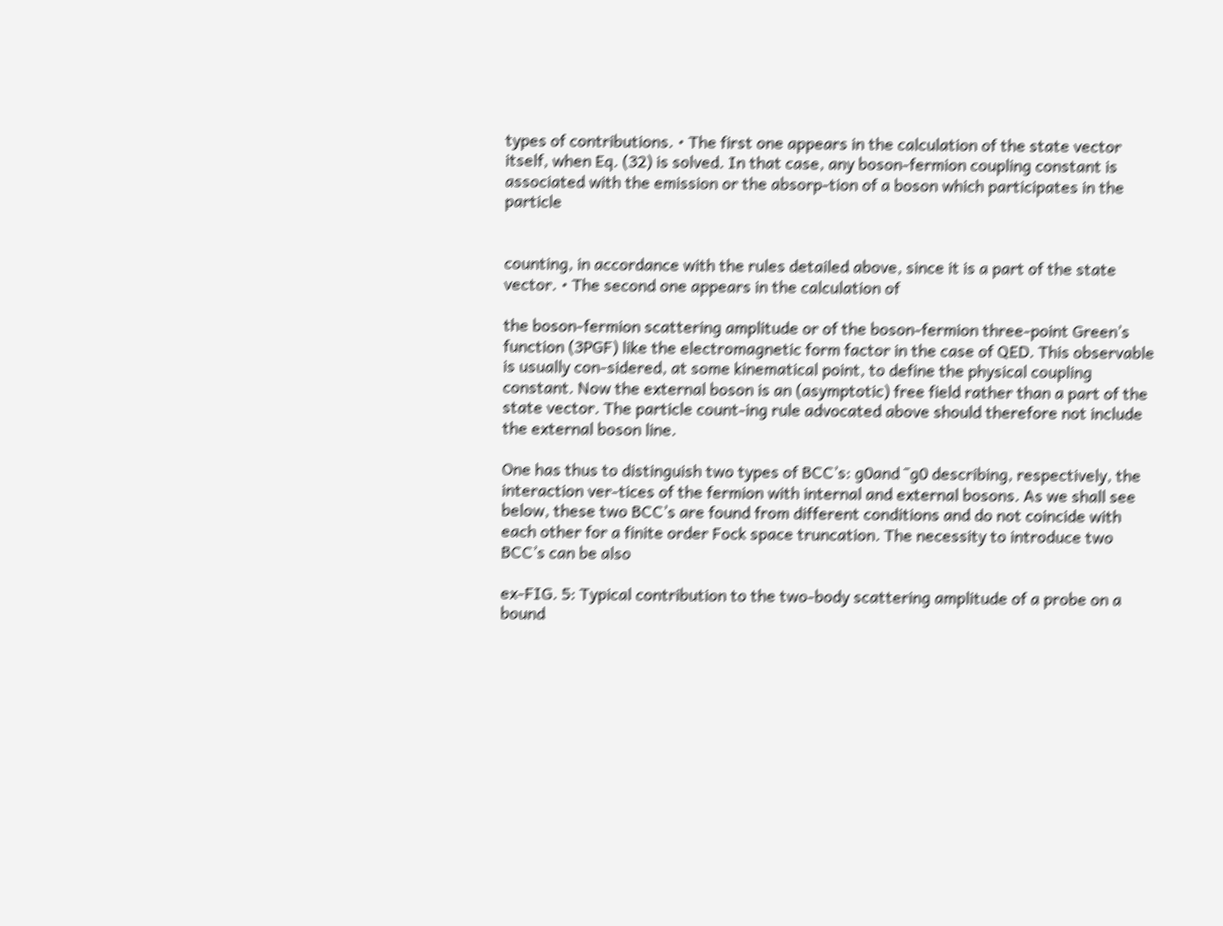types of contributions. • The first one appears in the calculation of the state vector itself, when Eq. (32) is solved. In that case, any boson-fermion coupling constant is associated with the emission or the absorp-tion of a boson which participates in the particle


counting, in accordance with the rules detailed above, since it is a part of the state vector. • The second one appears in the calculation of

the boson-fermion scattering amplitude or of the boson-fermion three-point Green’s function (3PGF) like the electromagnetic form factor in the case of QED. This observable is usually con-sidered, at some kinematical point, to define the physical coupling constant. Now the external boson is an (asymptotic) free field rather than a part of the state vector. The particle count-ing rule advocated above should therefore not include the external boson line.

One has thus to distinguish two types of BCC’s: g0and ¯g0 describing, respectively, the interaction ver-tices of the fermion with internal and external bosons. As we shall see below, these two BCC’s are found from different conditions and do not coincide with each other for a finite order Fock space truncation. The necessity to introduce two BCC’s can be also

ex-FIG. 5: Typical contribution to the two-body scattering amplitude of a probe on a bound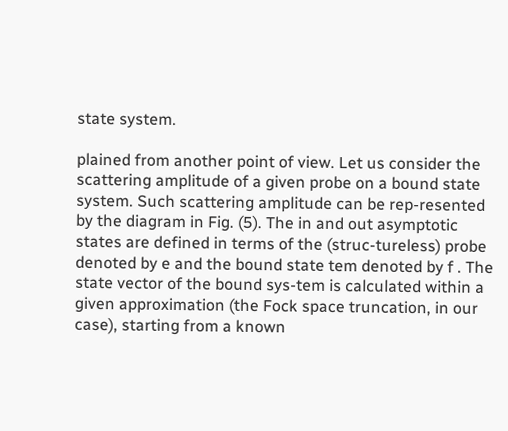state system.

plained from another point of view. Let us consider the scattering amplitude of a given probe on a bound state system. Such scattering amplitude can be rep-resented by the diagram in Fig. (5). The in and out asymptotic states are defined in terms of the (struc-tureless) probe denoted by e and the bound state tem denoted by f . The state vector of the bound sys-tem is calculated within a given approximation (the Fock space truncation, in our case), starting from a known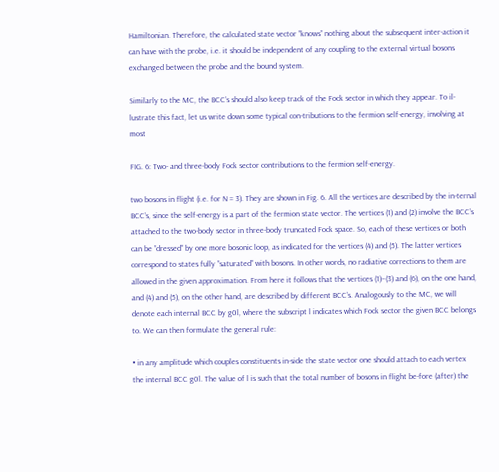Hamiltonian. Therefore, the calculated state vector ”knows” nothing about the subsequent inter-action it can have with the probe, i.e. it should be independent of any coupling to the external virtual bosons exchanged between the probe and the bound system.

Similarly to the MC, the BCC’s should also keep track of the Fock sector in which they appear. To il-lustrate this fact, let us write down some typical con-tributions to the fermion self-energy, involving at most

FIG. 6: Two- and three-body Fock sector contributions to the fermion self-energy.

two bosons in flight (i.e. for N = 3). They are shown in Fig. 6. All the vertices are described by the in-ternal BCC’s, since the self-energy is a part of the fermion state vector. The vertices (1) and (2) involve the BCC’s attached to the two-body sector in three-body truncated Fock space. So, each of these vertices or both can be ”dressed” by one more bosonic loop, as indicated for the vertices (4) and (5). The latter vertices correspond to states fully ”saturated” with bosons. In other words, no radiative corrections to them are allowed in the given approximation. From here it follows that the vertices (1)–(3) and (6), on the one hand, and (4) and (5), on the other hand, are described by different BCC’s. Analogously to the MC, we will denote each internal BCC by g0l, where the subscript l indicates which Fock sector the given BCC belongs to. We can then formulate the general rule:

• in any amplitude which couples constituents in-side the state vector one should attach to each vertex the internal BCC g0l. The value of l is such that the total number of bosons in flight be-fore (after) the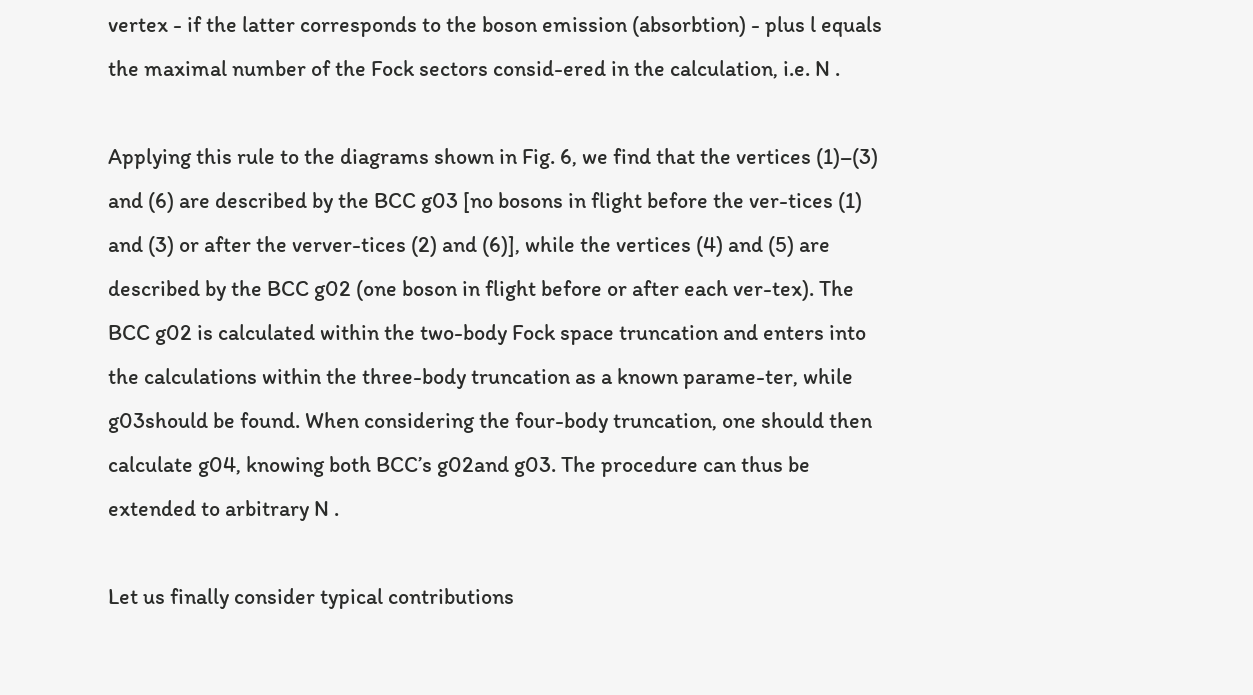vertex - if the latter corresponds to the boson emission (absorbtion) - plus l equals the maximal number of the Fock sectors consid-ered in the calculation, i.e. N .

Applying this rule to the diagrams shown in Fig. 6, we find that the vertices (1)–(3) and (6) are described by the BCC g03 [no bosons in flight before the ver-tices (1) and (3) or after the verver-tices (2) and (6)], while the vertices (4) and (5) are described by the BCC g02 (one boson in flight before or after each ver-tex). The BCC g02 is calculated within the two-body Fock space truncation and enters into the calculations within the three-body truncation as a known parame-ter, while g03should be found. When considering the four-body truncation, one should then calculate g04, knowing both BCC’s g02and g03. The procedure can thus be extended to arbitrary N .

Let us finally consider typical contributions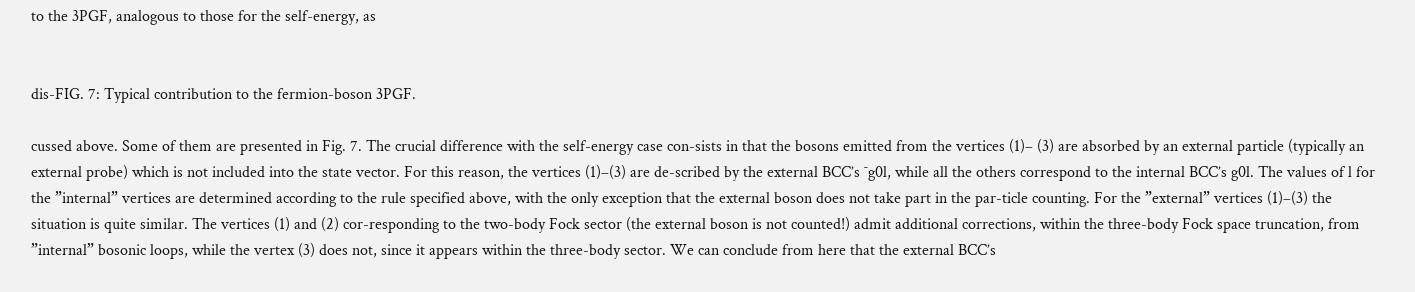to the 3PGF, analogous to those for the self-energy, as


dis-FIG. 7: Typical contribution to the fermion-boson 3PGF.

cussed above. Some of them are presented in Fig. 7. The crucial difference with the self-energy case con-sists in that the bosons emitted from the vertices (1)– (3) are absorbed by an external particle (typically an external probe) which is not included into the state vector. For this reason, the vertices (1)–(3) are de-scribed by the external BCC’s ¯g0l, while all the others correspond to the internal BCC’s g0l. The values of l for the ”internal” vertices are determined according to the rule specified above, with the only exception that the external boson does not take part in the par-ticle counting. For the ”external” vertices (1)–(3) the situation is quite similar. The vertices (1) and (2) cor-responding to the two-body Fock sector (the external boson is not counted!) admit additional corrections, within the three-body Fock space truncation, from ”internal” bosonic loops, while the vertex (3) does not, since it appears within the three-body sector. We can conclude from here that the external BCC’s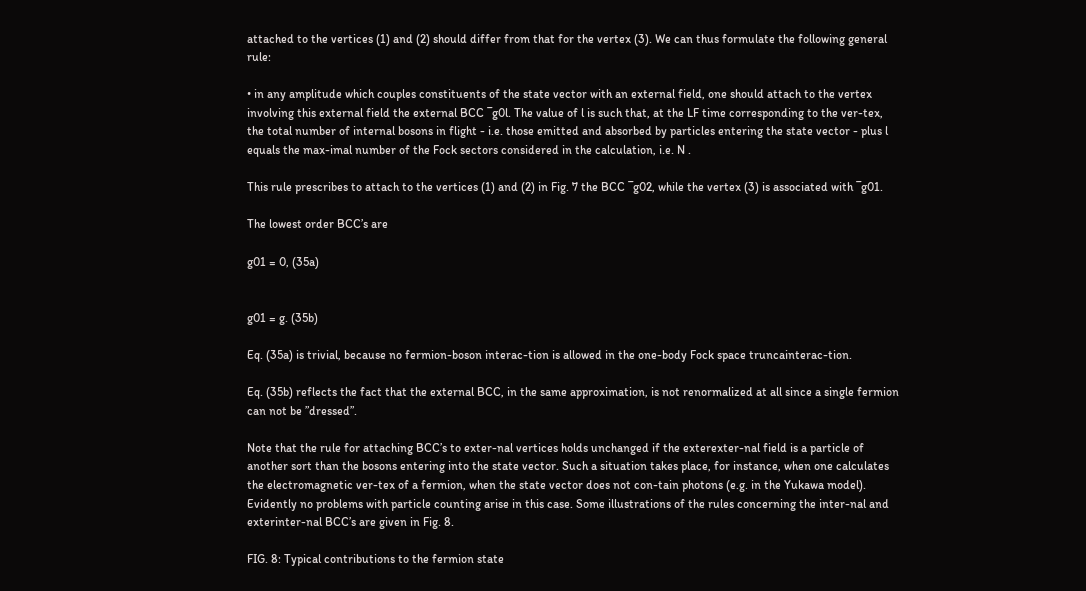attached to the vertices (1) and (2) should differ from that for the vertex (3). We can thus formulate the following general rule:

• in any amplitude which couples constituents of the state vector with an external field, one should attach to the vertex involving this external field the external BCC ¯g0l. The value of l is such that, at the LF time corresponding to the ver-tex, the total number of internal bosons in flight - i.e. those emitted and absorbed by particles entering the state vector - plus l equals the max-imal number of the Fock sectors considered in the calculation, i.e. N .

This rule prescribes to attach to the vertices (1) and (2) in Fig. 7 the BCC ¯g02, while the vertex (3) is associated with ¯g01.

The lowest order BCC’s are

g01 = 0, (35a)


g01 = g. (35b)

Eq. (35a) is trivial, because no fermion-boson interac-tion is allowed in the one-body Fock space truncainterac-tion.

Eq. (35b) reflects the fact that the external BCC, in the same approximation, is not renormalized at all since a single fermion can not be ”dressed”.

Note that the rule for attaching BCC’s to exter-nal vertices holds unchanged if the exterexter-nal field is a particle of another sort than the bosons entering into the state vector. Such a situation takes place, for instance, when one calculates the electromagnetic ver-tex of a fermion, when the state vector does not con-tain photons (e.g. in the Yukawa model). Evidently no problems with particle counting arise in this case. Some illustrations of the rules concerning the inter-nal and exterinter-nal BCC’s are given in Fig. 8.

FIG. 8: Typical contributions to the fermion state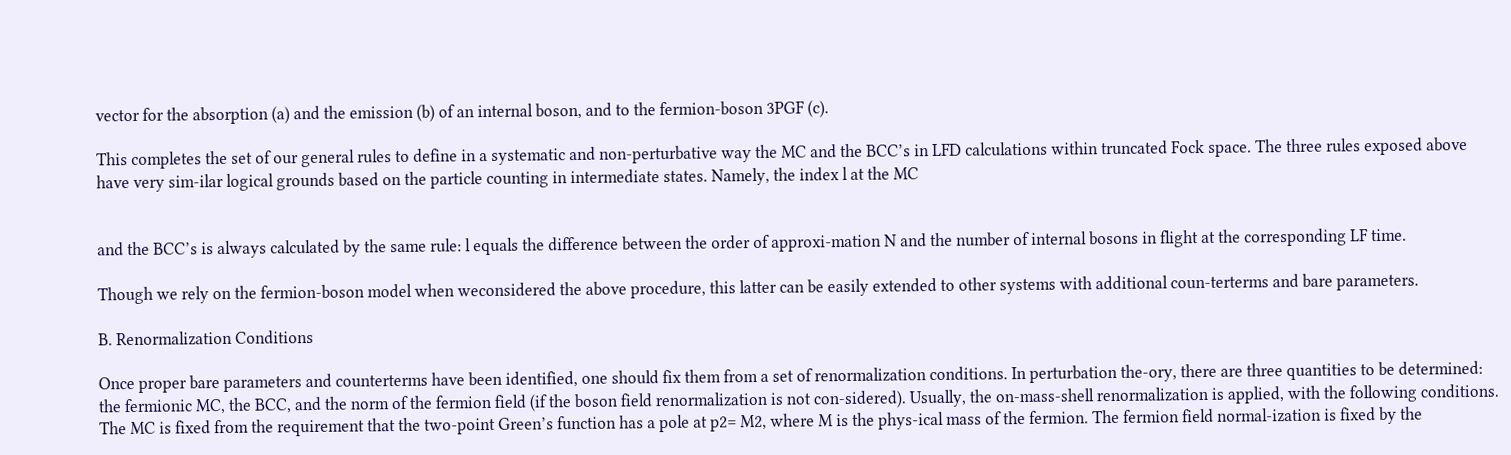vector for the absorption (a) and the emission (b) of an internal boson, and to the fermion-boson 3PGF (c).

This completes the set of our general rules to define in a systematic and non-perturbative way the MC and the BCC’s in LFD calculations within truncated Fock space. The three rules exposed above have very sim-ilar logical grounds based on the particle counting in intermediate states. Namely, the index l at the MC


and the BCC’s is always calculated by the same rule: l equals the difference between the order of approxi-mation N and the number of internal bosons in flight at the corresponding LF time.

Though we rely on the fermion-boson model when weconsidered the above procedure, this latter can be easily extended to other systems with additional coun-terterms and bare parameters.

B. Renormalization Conditions

Once proper bare parameters and counterterms have been identified, one should fix them from a set of renormalization conditions. In perturbation the-ory, there are three quantities to be determined: the fermionic MC, the BCC, and the norm of the fermion field (if the boson field renormalization is not con-sidered). Usually, the on-mass-shell renormalization is applied, with the following conditions. The MC is fixed from the requirement that the two-point Green’s function has a pole at p2= M2, where M is the phys-ical mass of the fermion. The fermion field normal-ization is fixed by the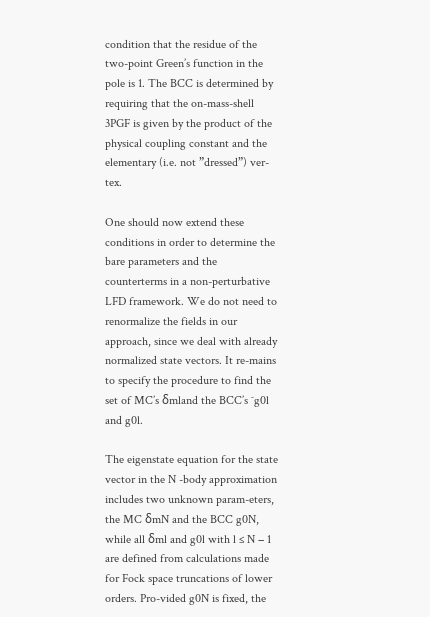condition that the residue of the two-point Green’s function in the pole is 1. The BCC is determined by requiring that the on-mass-shell 3PGF is given by the product of the physical coupling constant and the elementary (i.e. not ”dressed”) ver-tex.

One should now extend these conditions in order to determine the bare parameters and the counterterms in a non-perturbative LFD framework. We do not need to renormalize the fields in our approach, since we deal with already normalized state vectors. It re-mains to specify the procedure to find the set of MC’s δmland the BCC’s ¯g0l and g0l.

The eigenstate equation for the state vector in the N -body approximation includes two unknown param-eters, the MC δmN and the BCC g0N, while all δml and g0l with l ≤ N − 1 are defined from calculations made for Fock space truncations of lower orders. Pro-vided g0N is fixed, the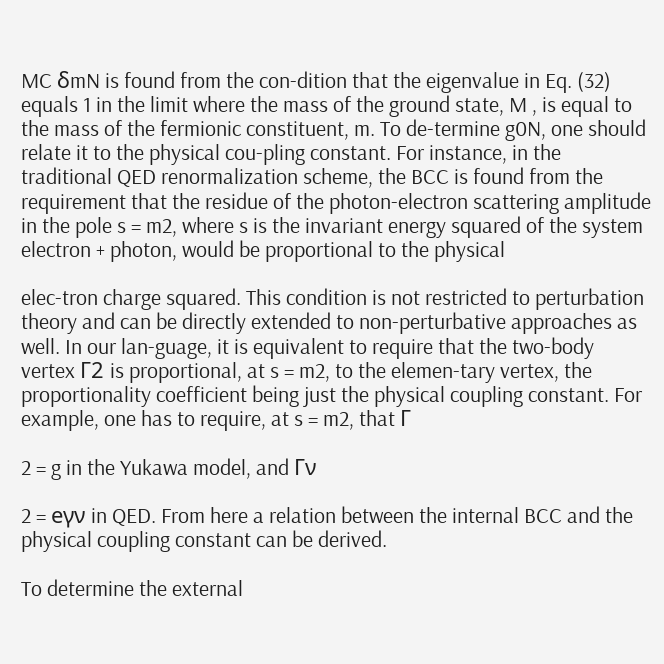MC δmN is found from the con-dition that the eigenvalue in Eq. (32) equals 1 in the limit where the mass of the ground state, M , is equal to the mass of the fermionic constituent, m. To de-termine g0N, one should relate it to the physical cou-pling constant. For instance, in the traditional QED renormalization scheme, the BCC is found from the requirement that the residue of the photon-electron scattering amplitude in the pole s = m2, where s is the invariant energy squared of the system electron + photon, would be proportional to the physical

elec-tron charge squared. This condition is not restricted to perturbation theory and can be directly extended to non-perturbative approaches as well. In our lan-guage, it is equivalent to require that the two-body vertex Γ2 is proportional, at s = m2, to the elemen-tary vertex, the proportionality coefficient being just the physical coupling constant. For example, one has to require, at s = m2, that Γ

2 = g in the Yukawa model, and Γν

2 = eγν in QED. From here a relation between the internal BCC and the physical coupling constant can be derived.

To determine the external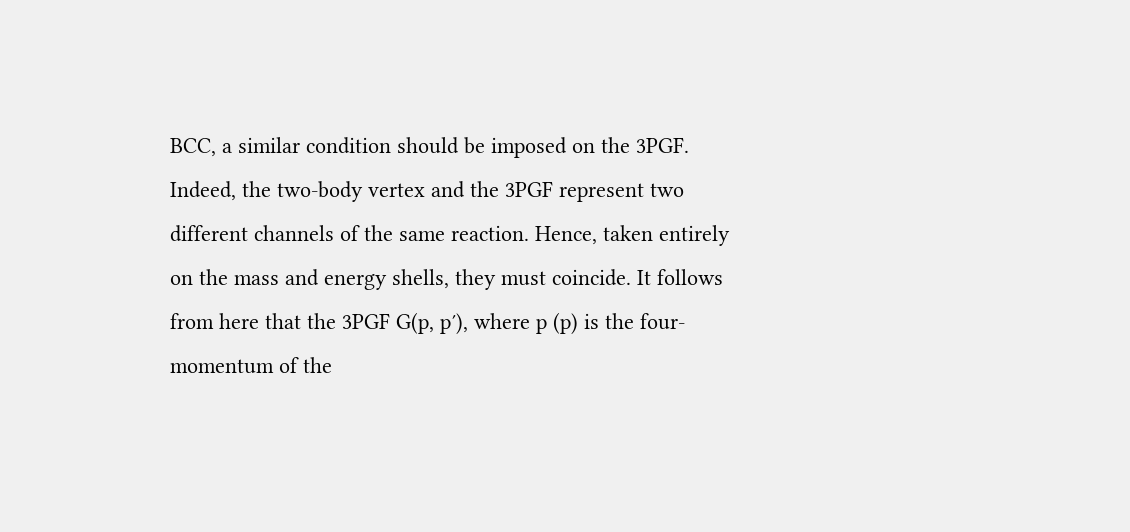BCC, a similar condition should be imposed on the 3PGF. Indeed, the two-body vertex and the 3PGF represent two different channels of the same reaction. Hence, taken entirely on the mass and energy shells, they must coincide. It follows from here that the 3PGF G(p, p′), where p (p) is the four-momentum of the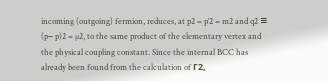incoming (outgoing) fermion, reduces, at p2 = p′2 = m2 and q2 ≡ (p− p)2 = µ2, to the same product of the elementary vertex and the physical coupling constant. Since the internal BCC has already been found from the calculation of Γ2,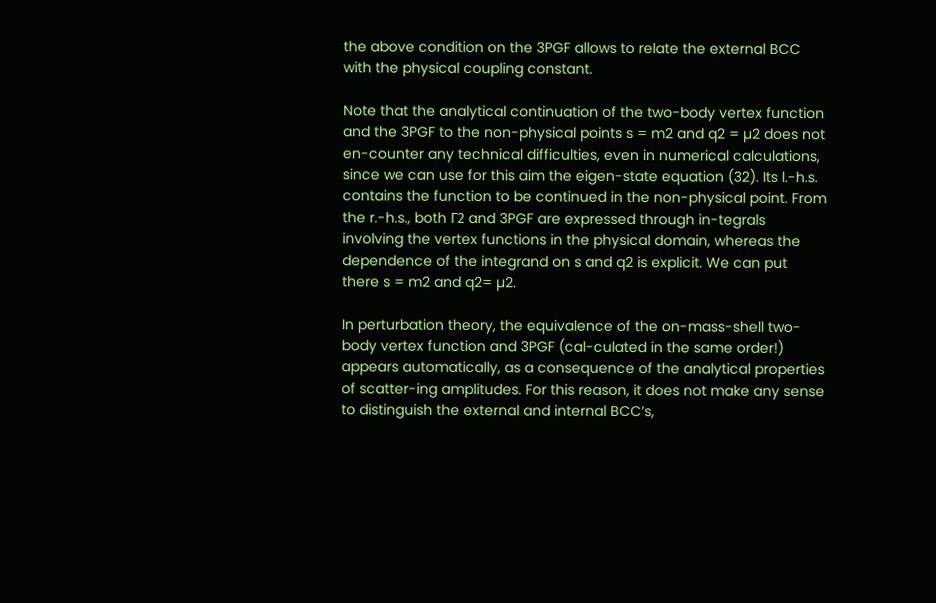the above condition on the 3PGF allows to relate the external BCC with the physical coupling constant.

Note that the analytical continuation of the two-body vertex function and the 3PGF to the non-physical points s = m2 and q2 = µ2 does not en-counter any technical difficulties, even in numerical calculations, since we can use for this aim the eigen-state equation (32). Its l.-h.s. contains the function to be continued in the non-physical point. From the r.-h.s., both Γ2 and 3PGF are expressed through in-tegrals involving the vertex functions in the physical domain, whereas the dependence of the integrand on s and q2 is explicit. We can put there s = m2 and q2= µ2.

In perturbation theory, the equivalence of the on-mass-shell two-body vertex function and 3PGF (cal-culated in the same order!) appears automatically, as a consequence of the analytical properties of scatter-ing amplitudes. For this reason, it does not make any sense to distinguish the external and internal BCC’s,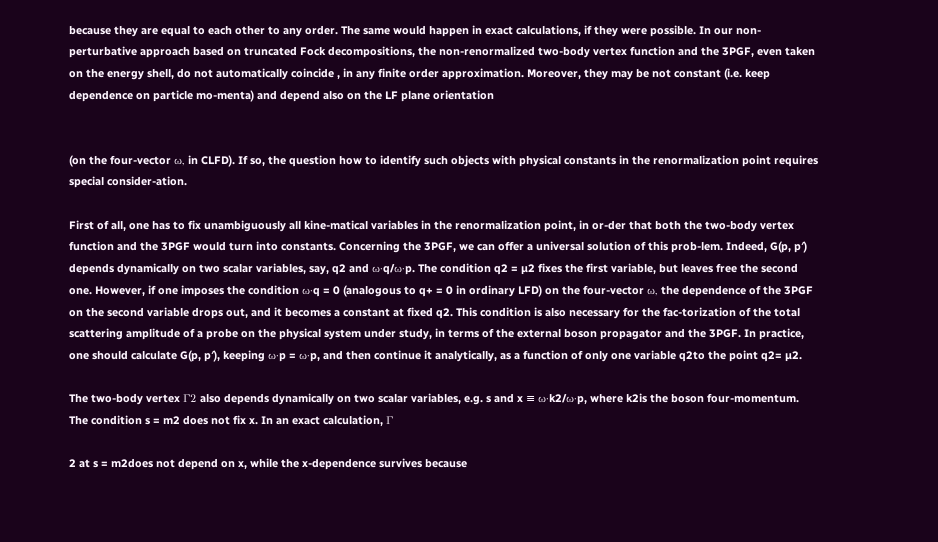because they are equal to each other to any order. The same would happen in exact calculations, if they were possible. In our non-perturbative approach based on truncated Fock decompositions, the non-renormalized two-body vertex function and the 3PGF, even taken on the energy shell, do not automatically coincide , in any finite order approximation. Moreover, they may be not constant (i.e. keep dependence on particle mo-menta) and depend also on the LF plane orientation


(on the four-vector ω, in CLFD). If so, the question how to identify such objects with physical constants in the renormalization point requires special consider-ation.

First of all, one has to fix unambiguously all kine-matical variables in the renormalization point, in or-der that both the two-body vertex function and the 3PGF would turn into constants. Concerning the 3PGF, we can offer a universal solution of this prob-lem. Indeed, G(p, p′) depends dynamically on two scalar variables, say, q2 and ω·q/ω·p. The condition q2 = µ2 fixes the first variable, but leaves free the second one. However, if one imposes the condition ω·q = 0 (analogous to q+ = 0 in ordinary LFD) on the four-vector ω, the dependence of the 3PGF on the second variable drops out, and it becomes a constant at fixed q2. This condition is also necessary for the fac-torization of the total scattering amplitude of a probe on the physical system under study, in terms of the external boson propagator and the 3PGF. In practice, one should calculate G(p, p′), keeping ω·p = ω·p, and then continue it analytically, as a function of only one variable q2to the point q2= µ2.

The two-body vertex Γ2 also depends dynamically on two scalar variables, e.g. s and x ≡ ω·k2/ω·p, where k2is the boson four-momentum. The condition s = m2 does not fix x. In an exact calculation, Γ

2 at s = m2does not depend on x, while the x-dependence survives because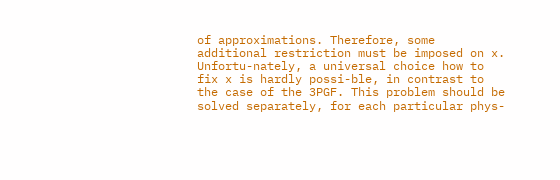of approximations. Therefore, some additional restriction must be imposed on x. Unfortu-nately, a universal choice how to fix x is hardly possi-ble, in contrast to the case of the 3PGF. This problem should be solved separately, for each particular phys-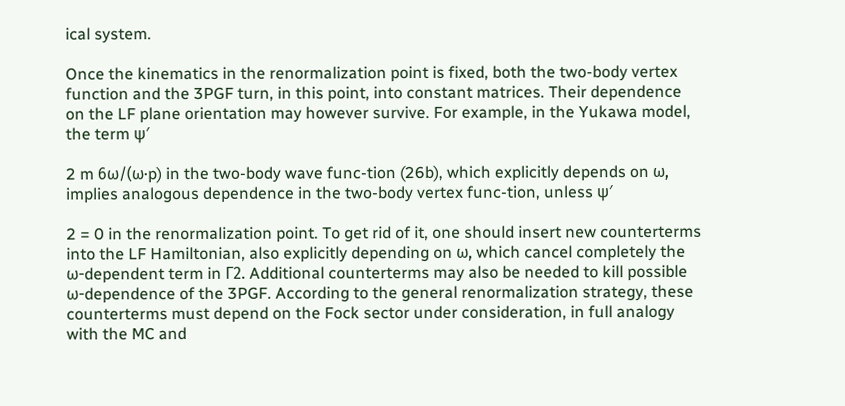ical system.

Once the kinematics in the renormalization point is fixed, both the two-body vertex function and the 3PGF turn, in this point, into constant matrices. Their dependence on the LF plane orientation may however survive. For example, in the Yukawa model, the term ψ′

2 m 6ω/(ω·p) in the two-body wave func-tion (26b), which explicitly depends on ω, implies analogous dependence in the two-body vertex func-tion, unless ψ′

2 = 0 in the renormalization point. To get rid of it, one should insert new counterterms into the LF Hamiltonian, also explicitly depending on ω, which cancel completely the ω-dependent term in Γ2. Additional counterterms may also be needed to kill possible ω-dependence of the 3PGF. According to the general renormalization strategy, these counterterms must depend on the Fock sector under consideration, in full analogy with the MC and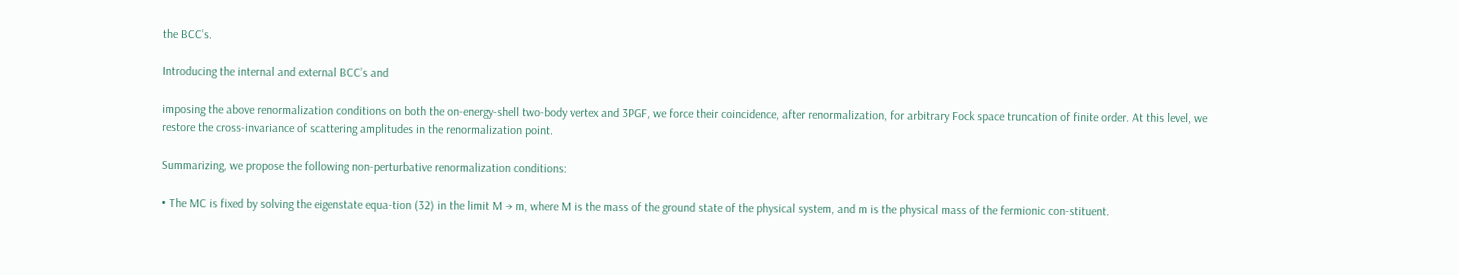the BCC’s.

Introducing the internal and external BCC’s and

imposing the above renormalization conditions on both the on-energy-shell two-body vertex and 3PGF, we force their coincidence, after renormalization, for arbitrary Fock space truncation of finite order. At this level, we restore the cross-invariance of scattering amplitudes in the renormalization point.

Summarizing, we propose the following non-perturbative renormalization conditions:

• The MC is fixed by solving the eigenstate equa-tion (32) in the limit M → m, where M is the mass of the ground state of the physical system, and m is the physical mass of the fermionic con-stituent.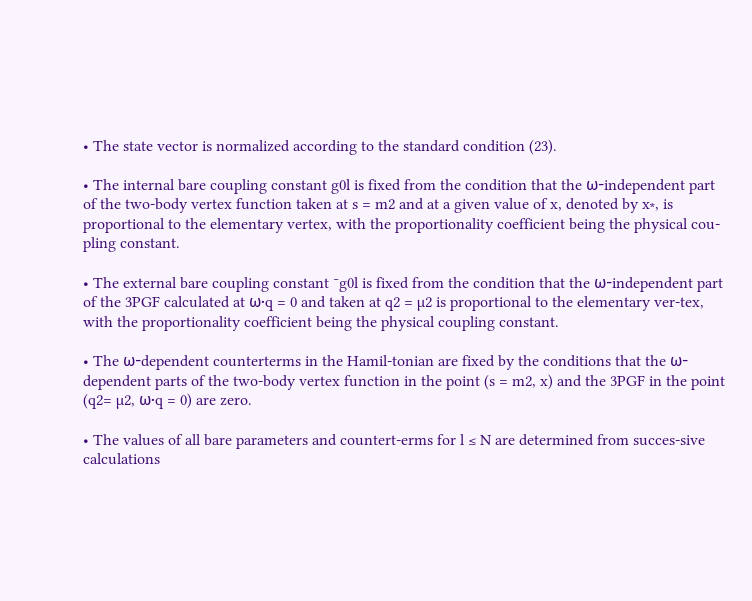• The state vector is normalized according to the standard condition (23).

• The internal bare coupling constant g0l is fixed from the condition that the ω-independent part of the two-body vertex function taken at s = m2 and at a given value of x, denoted by x∗, is proportional to the elementary vertex, with the proportionality coefficient being the physical cou-pling constant.

• The external bare coupling constant ¯g0l is fixed from the condition that the ω-independent part of the 3PGF calculated at ω·q = 0 and taken at q2 = µ2 is proportional to the elementary ver-tex, with the proportionality coefficient being the physical coupling constant.

• The ω-dependent counterterms in the Hamil-tonian are fixed by the conditions that the ω-dependent parts of the two-body vertex function in the point (s = m2, x) and the 3PGF in the point (q2= µ2, ω·q = 0) are zero.

• The values of all bare parameters and countert-erms for l ≤ N are determined from succes-sive calculations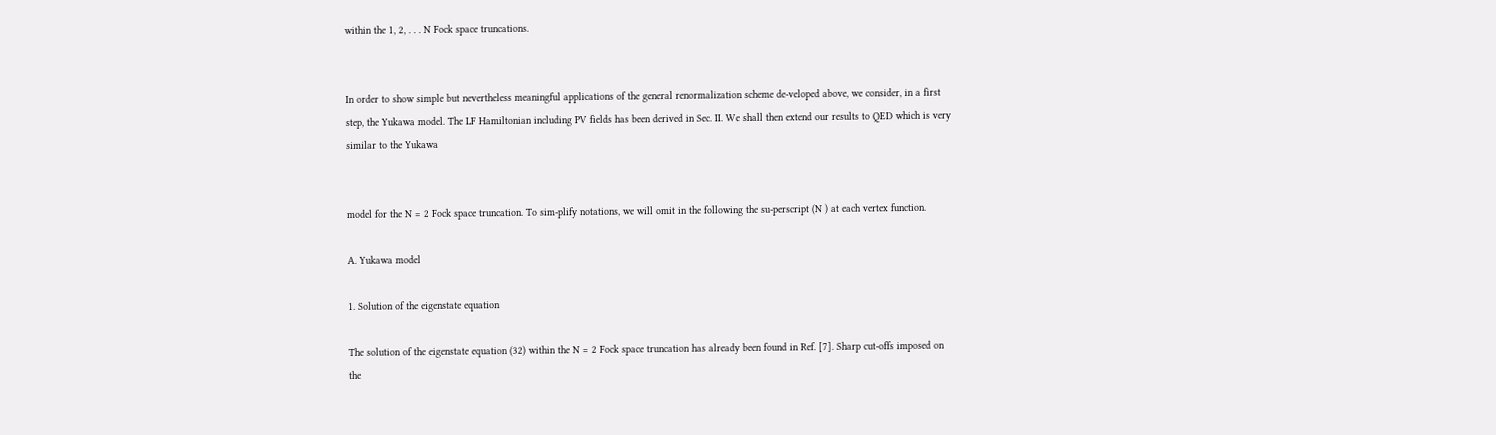within the 1, 2, . . . N Fock space truncations.


In order to show simple but nevertheless meaningful applications of the general renormalization scheme de-veloped above, we consider, in a first step, the Yukawa model. The LF Hamiltonian including PV fields has been derived in Sec. II. We shall then extend our results to QED which is very similar to the Yukawa


model for the N = 2 Fock space truncation. To sim-plify notations, we will omit in the following the su-perscript (N ) at each vertex function.

A. Yukawa model

1. Solution of the eigenstate equation

The solution of the eigenstate equation (32) within the N = 2 Fock space truncation has already been found in Ref. [7]. Sharp cut-offs imposed on the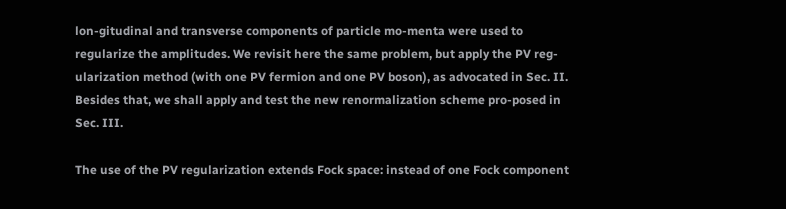lon-gitudinal and transverse components of particle mo-menta were used to regularize the amplitudes. We revisit here the same problem, but apply the PV reg-ularization method (with one PV fermion and one PV boson), as advocated in Sec. II. Besides that, we shall apply and test the new renormalization scheme pro-posed in Sec. III.

The use of the PV regularization extends Fock space: instead of one Fock component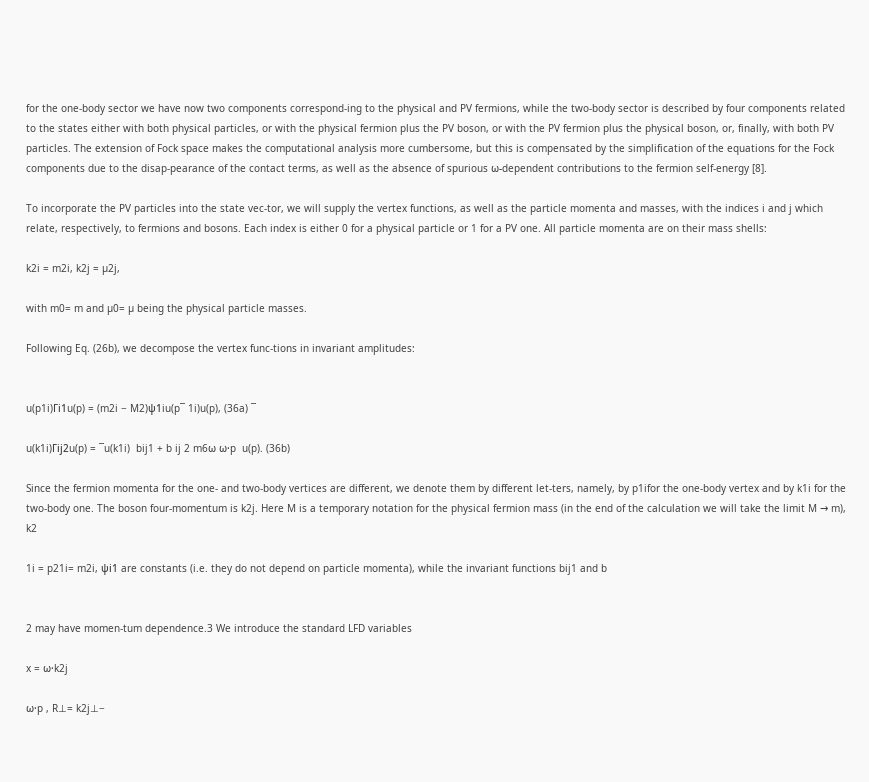for the one-body sector we have now two components correspond-ing to the physical and PV fermions, while the two-body sector is described by four components related to the states either with both physical particles, or with the physical fermion plus the PV boson, or with the PV fermion plus the physical boson, or, finally, with both PV particles. The extension of Fock space makes the computational analysis more cumbersome, but this is compensated by the simplification of the equations for the Fock components due to the disap-pearance of the contact terms, as well as the absence of spurious ω-dependent contributions to the fermion self-energy [8].

To incorporate the PV particles into the state vec-tor, we will supply the vertex functions, as well as the particle momenta and masses, with the indices i and j which relate, respectively, to fermions and bosons. Each index is either 0 for a physical particle or 1 for a PV one. All particle momenta are on their mass shells:

k2i = m2i, k2j = µ2j,

with m0= m and µ0= µ being the physical particle masses.

Following Eq. (26b), we decompose the vertex func-tions in invariant amplitudes:


u(p1i)Γi1u(p) = (m2i − M2)ψ1iu(p¯ 1i)u(p), (36a) ¯

u(k1i)Γij2u(p) = ¯u(k1i)  bij1 + b ij 2 m6ω ω·p  u(p). (36b)

Since the fermion momenta for the one- and two-body vertices are different, we denote them by different let-ters, namely, by p1ifor the one-body vertex and by k1i for the two-body one. The boson four-momentum is k2j. Here M is a temporary notation for the physical fermion mass (in the end of the calculation we will take the limit M → m), k2

1i = p21i= m2i, ψi1 are constants (i.e. they do not depend on particle momenta), while the invariant functions bij1 and b


2 may have momen-tum dependence.3 We introduce the standard LFD variables

x = ω·k2j

ω·p , R⊥= k2j⊥−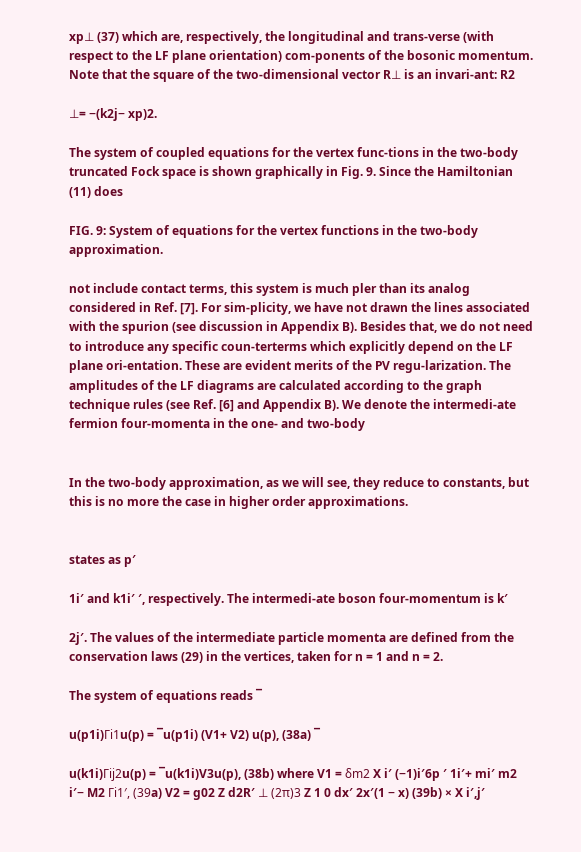xp⊥ (37) which are, respectively, the longitudinal and trans-verse (with respect to the LF plane orientation) com-ponents of the bosonic momentum. Note that the square of the two-dimensional vector R⊥ is an invari-ant: R2

⊥= −(k2j− xp)2.

The system of coupled equations for the vertex func-tions in the two-body truncated Fock space is shown graphically in Fig. 9. Since the Hamiltonian (11) does

FIG. 9: System of equations for the vertex functions in the two-body approximation.

not include contact terms, this system is much pler than its analog considered in Ref. [7]. For sim-plicity, we have not drawn the lines associated with the spurion (see discussion in Appendix B). Besides that, we do not need to introduce any specific coun-terterms which explicitly depend on the LF plane ori-entation. These are evident merits of the PV regu-larization. The amplitudes of the LF diagrams are calculated according to the graph technique rules (see Ref. [6] and Appendix B). We denote the intermedi-ate fermion four-momenta in the one- and two-body


In the two-body approximation, as we will see, they reduce to constants, but this is no more the case in higher order approximations.


states as p′

1i′ and k1i′ ′, respectively. The intermedi-ate boson four-momentum is k′

2j′. The values of the intermediate particle momenta are defined from the conservation laws (29) in the vertices, taken for n = 1 and n = 2.

The system of equations reads ¯

u(p1i)Γi1u(p) = ¯u(p1i) (V1+ V2) u(p), (38a) ¯

u(k1i)Γij2u(p) = ¯u(k1i)V3u(p), (38b) where V1 = δm2 X i′ (−1)i′6p ′ 1i′+ mi′ m2 i′− M2 Γi1′, (39a) V2 = g02 Z d2R′ ⊥ (2π)3 Z 1 0 dx′ 2x′(1 − x) (39b) × X i′,j′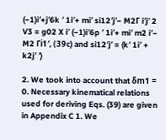(−1)i′+j′6k ′ 1i′+ mi′ si12′j′− M2Γ i′j′ 2 V3 = g02 X i′ (−1)i′6p ′ 1i′+ mi′ m2 i′− M2 Γi1′, (39c) and si12′j′ = (k′ 1i′ + k2j′ ′)

2. We took into account that δm1 = 0. Necessary kinematical relations used for deriving Eqs. (39) are given in Appendix C 1. We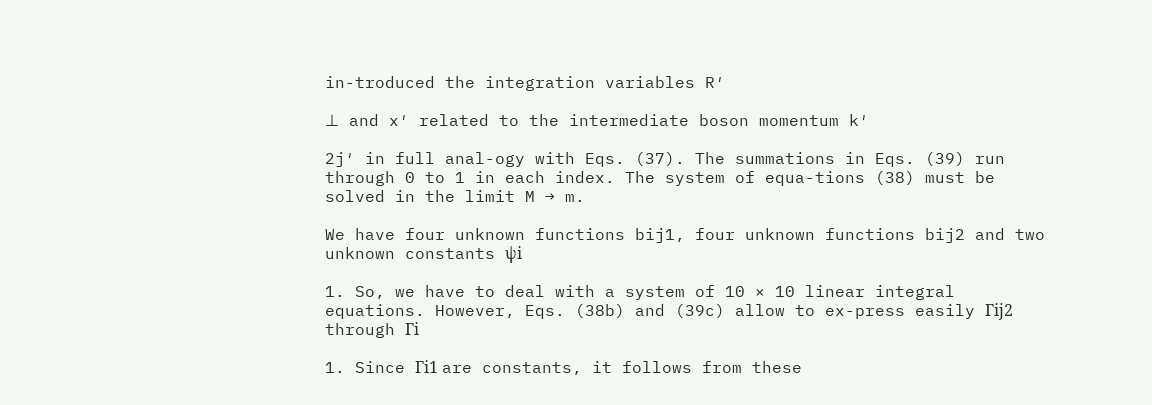in-troduced the integration variables R′

⊥ and x′ related to the intermediate boson momentum k′

2j′ in full anal-ogy with Eqs. (37). The summations in Eqs. (39) run through 0 to 1 in each index. The system of equa-tions (38) must be solved in the limit M → m.

We have four unknown functions bij1, four unknown functions bij2 and two unknown constants ψi

1. So, we have to deal with a system of 10 × 10 linear integral equations. However, Eqs. (38b) and (39c) allow to ex-press easily Γij2 through Γi

1. Since Γi1 are constants, it follows from these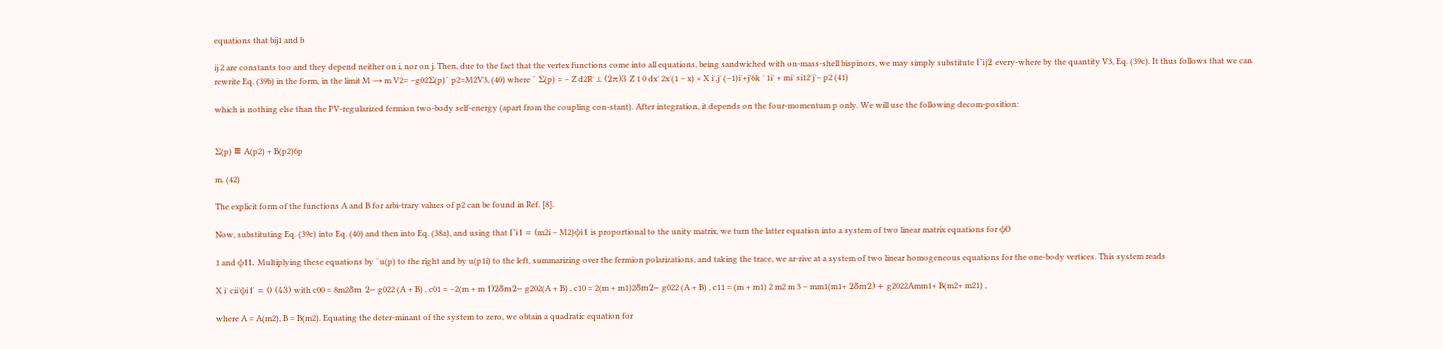equations that bij1 and b

ij 2 are constants too and they depend neither on i, nor on j. Then, due to the fact that the vertex functions come into all equations, being sandwiched with on-mass-shell bispinors, we may simply substitute Γij2 every-where by the quantity V3, Eq. (39c). It thus follows that we can rewrite Eq. (39b) in the form, in the limit M → m V2= −g02Σ(p)¯ p2=M2V3, (40) where ¯ Σ(p) = − Z d2R′ ⊥ (2π)3 Z 1 0 dx′ 2x′(1 − x) × X i′,j′ (−1)i′+j′6k ′ 1i′ + mi′ si12′j′− p2 (41)

which is nothing else than the PV-regularized fermion two-body self-energy (apart from the coupling con-stant). After integration, it depends on the four-momentum p only. We will use the following decom-position:


Σ(p) ≡ A(p2) + B(p2)6p

m. (42)

The explicit form of the functions A and B for arbi-trary values of p2 can be found in Ref. [8].

Now, substituting Eq. (39c) into Eq. (40) and then into Eq. (38a), and using that Γi1 = (m2i − M2)ψi1 is proportional to the unity matrix, we turn the latter equation into a system of two linear matrix equations for ψ0

1 and ψ11. Multiplying these equations by ¯u(p) to the right and by u(p1i) to the left, summarizing over the fermion polarizations, and taking the trace, we ar-rive at a system of two linear homogeneous equations for the one-body vertices. This system reads

X i′ cii′ψi1′ = 0 (43) with c00 = 8m2δm 2− g022 (A + B) , c01 = −2(m + m 1)2δm2− g202(A + B) , c10 = 2(m + m1)2δm2− g022 (A + B) , c11 = (m + m1) 2 m2 m 3 − mm1(m1+ 2δm2) + g2022Amm1+ B(m2+ m21) ,

where A = A(m2), B = B(m2). Equating the deter-minant of the system to zero, we obtain a quadratic equation for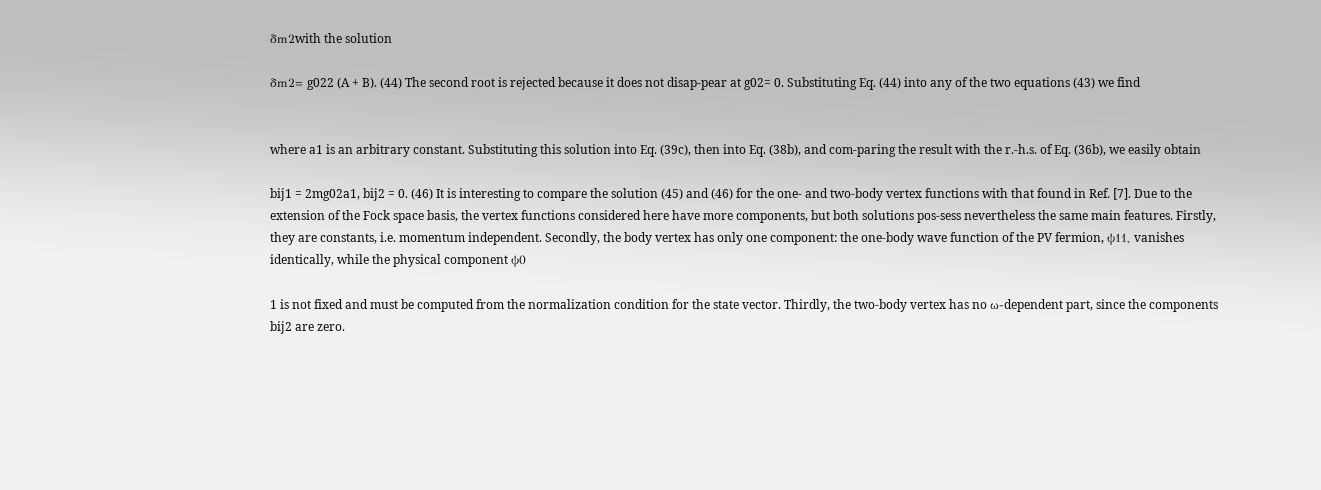δm2with the solution

δm2= g022 (A + B). (44) The second root is rejected because it does not disap-pear at g02= 0. Substituting Eq. (44) into any of the two equations (43) we find


where a1 is an arbitrary constant. Substituting this solution into Eq. (39c), then into Eq. (38b), and com-paring the result with the r.-h.s. of Eq. (36b), we easily obtain

bij1 = 2mg02a1, bij2 = 0. (46) It is interesting to compare the solution (45) and (46) for the one- and two-body vertex functions with that found in Ref. [7]. Due to the extension of the Fock space basis, the vertex functions considered here have more components, but both solutions pos-sess nevertheless the same main features. Firstly, they are constants, i.e. momentum independent. Secondly, the body vertex has only one component: the one-body wave function of the PV fermion, ψ11, vanishes identically, while the physical component ψ0

1 is not fixed and must be computed from the normalization condition for the state vector. Thirdly, the two-body vertex has no ω-dependent part, since the components bij2 are zero.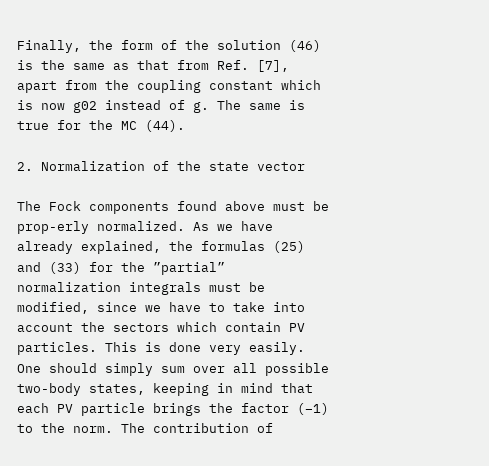Finally, the form of the solution (46) is the same as that from Ref. [7], apart from the coupling constant which is now g02 instead of g. The same is true for the MC (44).

2. Normalization of the state vector

The Fock components found above must be prop-erly normalized. As we have already explained, the formulas (25) and (33) for the ”partial” normalization integrals must be modified, since we have to take into account the sectors which contain PV particles. This is done very easily. One should simply sum over all possible two-body states, keeping in mind that each PV particle brings the factor (−1) to the norm. The contribution of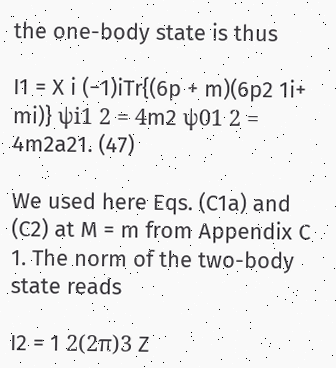the one-body state is thus

I1 = X i (−1)iTr{(6p + m)(6p2 1i+ mi)} ψi1 2 = 4m2 ψ01 2 = 4m2a21. (47)

We used here Eqs. (C1a) and (C2) at M = m from Appendix C 1. The norm of the two-body state reads

I2 = 1 2(2π)3 Z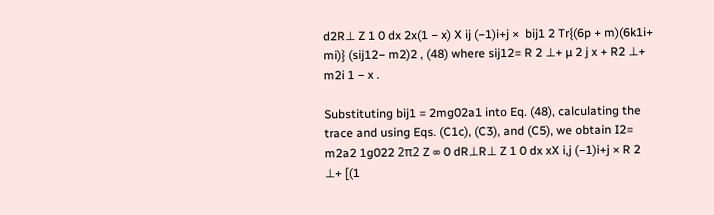d2R⊥ Z 1 0 dx 2x(1 − x) X ij (−1)i+j ×  bij1 2 Tr{(6p + m)(6k1i+ mi)} (sij12− m2)2 , (48) where sij12= R 2 ⊥+ µ 2 j x + R2 ⊥+ m2i 1 − x .

Substituting bij1 = 2mg02a1 into Eq. (48), calculating the trace and using Eqs. (C1c), (C3), and (C5), we obtain I2= m2a2 1g022 2π2 Z ∞ 0 dR⊥R⊥ Z 1 0 dx xX i,j (−1)i+j × R 2 ⊥+ [(1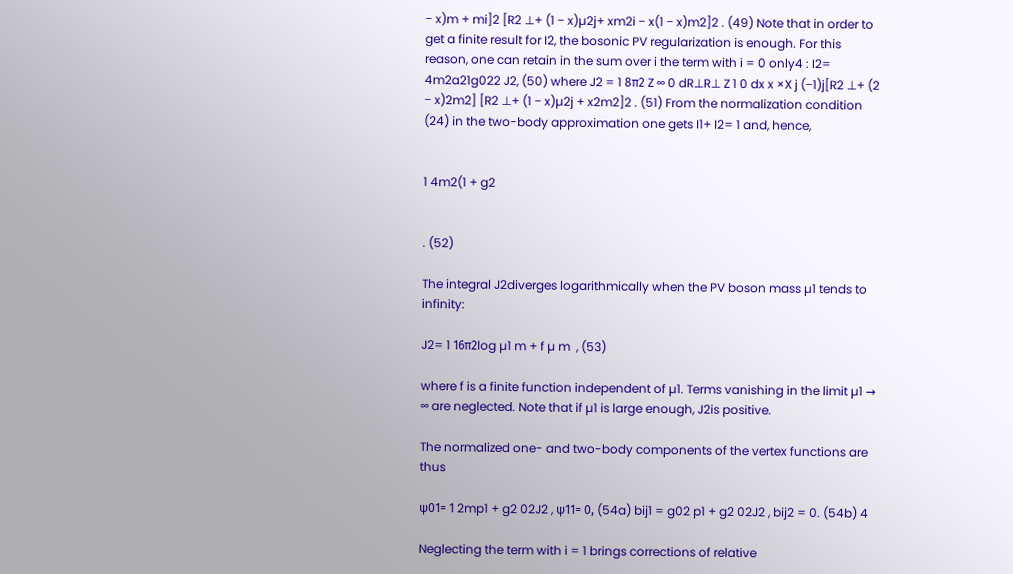− x)m + mi]2 [R2 ⊥+ (1 − x)µ2j+ xm2i − x(1 − x)m2]2 . (49) Note that in order to get a finite result for I2, the bosonic PV regularization is enough. For this reason, one can retain in the sum over i the term with i = 0 only4 : I2= 4m2a21g022 J2, (50) where J2 = 1 8π2 Z ∞ 0 dR⊥R⊥ Z 1 0 dx x ×X j (−1)j[R2 ⊥+ (2 − x)2m2] [R2 ⊥+ (1 − x)µ2j + x2m2]2 . (51) From the normalization condition (24) in the two-body approximation one gets I1+ I2= 1 and, hence,


1 4m2(1 + g2


. (52)

The integral J2diverges logarithmically when the PV boson mass µ1 tends to infinity:

J2= 1 16π2log µ1 m + f µ m  , (53)

where f is a finite function independent of µ1. Terms vanishing in the limit µ1 → ∞ are neglected. Note that if µ1 is large enough, J2is positive.

The normalized one- and two-body components of the vertex functions are thus

ψ01= 1 2mp1 + g2 02J2 , ψ11= 0, (54a) bij1 = g02 p1 + g2 02J2 , bij2 = 0. (54b) 4

Neglecting the term with i = 1 brings corrections of relative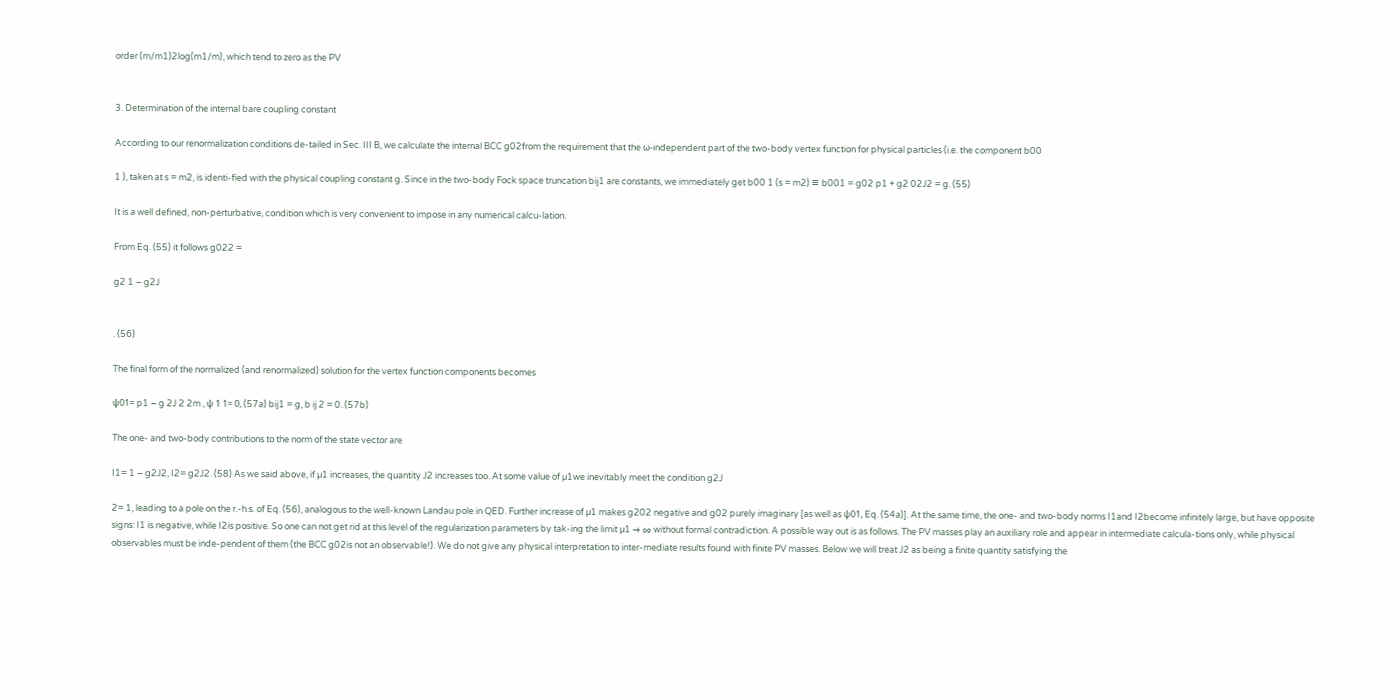order (m/m1)2log(m1/m), which tend to zero as the PV


3. Determination of the internal bare coupling constant

According to our renormalization conditions de-tailed in Sec. III B, we calculate the internal BCC g02from the requirement that the ω-independent part of the two-body vertex function for physical particles (i.e. the component b00

1 ), taken at s = m2, is identi-fied with the physical coupling constant g. Since in the two-body Fock space truncation bij1 are constants, we immediately get b00 1 (s = m2) ≡ b001 = g02 p1 + g2 02J2 = g. (55)

It is a well defined, non-perturbative, condition which is very convenient to impose in any numerical calcu-lation.

From Eq. (55) it follows g022 =

g2 1 − g2J


. (56)

The final form of the normalized (and renormalized) solution for the vertex function components becomes

ψ01= p1 − g 2J 2 2m , ψ 1 1= 0, (57a) bij1 = g, b ij 2 = 0. (57b)

The one- and two-body contributions to the norm of the state vector are

I1= 1 − g2J2, I2= g2J2. (58) As we said above, if µ1 increases, the quantity J2 increases too. At some value of µ1we inevitably meet the condition g2J

2= 1, leading to a pole on the r.-h.s. of Eq. (56), analogous to the well-known Landau pole in QED. Further increase of µ1 makes g202 negative and g02 purely imaginary [as well as ψ01, Eq. (54a)]. At the same time, the one- and two-body norms I1and I2become infinitely large, but have opposite signs: I1 is negative, while I2is positive. So one can not get rid at this level of the regularization parameters by tak-ing the limit µ1 → ∞ without formal contradiction. A possible way out is as follows. The PV masses play an auxiliary role and appear in intermediate calcula-tions only, while physical observables must be inde-pendent of them (the BCC g02is not an observable!). We do not give any physical interpretation to inter-mediate results found with finite PV masses. Below we will treat J2 as being a finite quantity satisfying the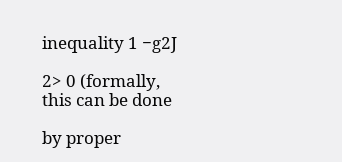inequality 1 −g2J

2> 0 (formally, this can be done

by proper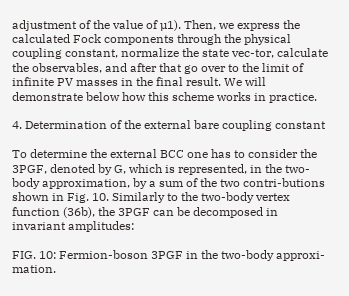adjustment of the value of µ1). Then, we express the calculated Fock components through the physical coupling constant, normalize the state vec-tor, calculate the observables, and after that go over to the limit of infinite PV masses in the final result. We will demonstrate below how this scheme works in practice.

4. Determination of the external bare coupling constant

To determine the external BCC one has to consider the 3PGF, denoted by G, which is represented, in the two-body approximation, by a sum of the two contri-butions shown in Fig. 10. Similarly to the two-body vertex function (36b), the 3PGF can be decomposed in invariant amplitudes:

FIG. 10: Fermion-boson 3PGF in the two-body approxi-mation.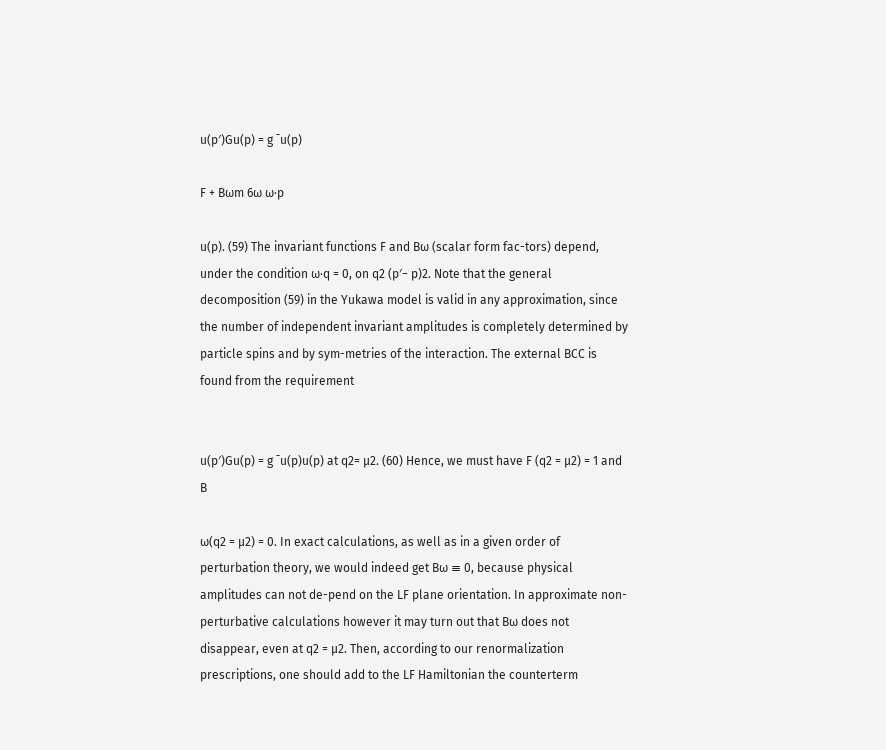u(p′)Gu(p) = g ¯u(p)

F + Bωm 6ω ω·p

u(p). (59) The invariant functions F and Bω (scalar form fac-tors) depend, under the condition ω·q = 0, on q2 (p′− p)2. Note that the general decomposition (59) in the Yukawa model is valid in any approximation, since the number of independent invariant amplitudes is completely determined by particle spins and by sym-metries of the interaction. The external BCC is found from the requirement


u(p′)Gu(p) = g ¯u(p)u(p) at q2= µ2. (60) Hence, we must have F (q2 = µ2) = 1 and B

ω(q2 = µ2) = 0. In exact calculations, as well as in a given order of perturbation theory, we would indeed get Bω ≡ 0, because physical amplitudes can not de-pend on the LF plane orientation. In approximate non-perturbative calculations however it may turn out that Bω does not disappear, even at q2 = µ2. Then, according to our renormalization prescriptions, one should add to the LF Hamiltonian the counterterm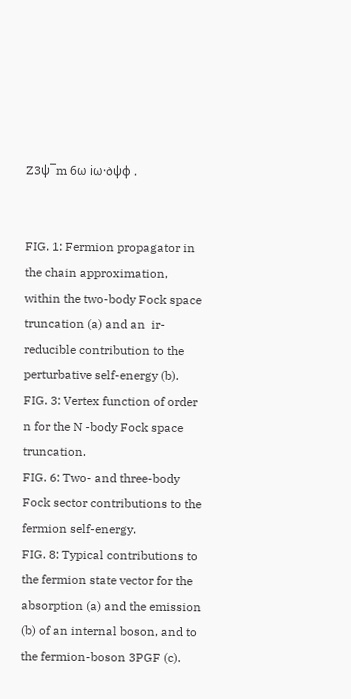Z3ψ¯m 6ω iω·∂ψϕ .


FIG. 1: Fermion propagator in the chain approximation, within the two-body Fock space truncation (a) and an  ir-reducible contribution to the perturbative self-energy (b).
FIG. 3: Vertex function of order n for the N -body Fock space truncation.
FIG. 6: Two- and three-body Fock sector contributions to the fermion self-energy.
FIG. 8: Typical contributions to the fermion state vector for the absorption (a) and the emission (b) of an internal boson, and to the fermion-boson 3PGF (c).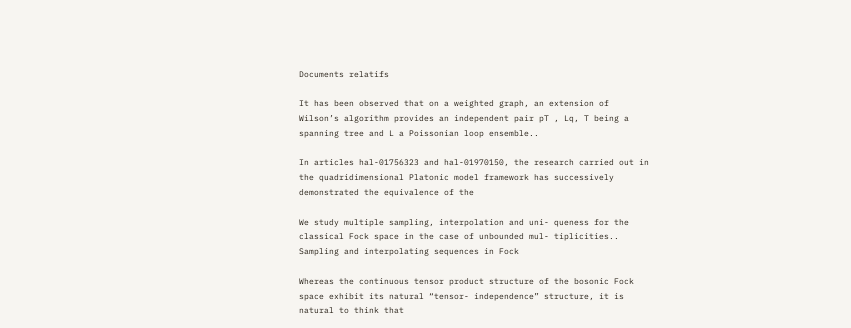Documents relatifs

It has been observed that on a weighted graph, an extension of Wilson’s algorithm provides an independent pair pT , Lq, T being a spanning tree and L a Poissonian loop ensemble..

In articles hal-01756323 and hal-01970150, the research carried out in the quadridimensional Platonic model framework has successively demonstrated the equivalence of the

We study multiple sampling, interpolation and uni- queness for the classical Fock space in the case of unbounded mul- tiplicities.. Sampling and interpolating sequences in Fock

Whereas the continuous tensor product structure of the bosonic Fock space exhibit its natural “tensor- independence” structure, it is natural to think that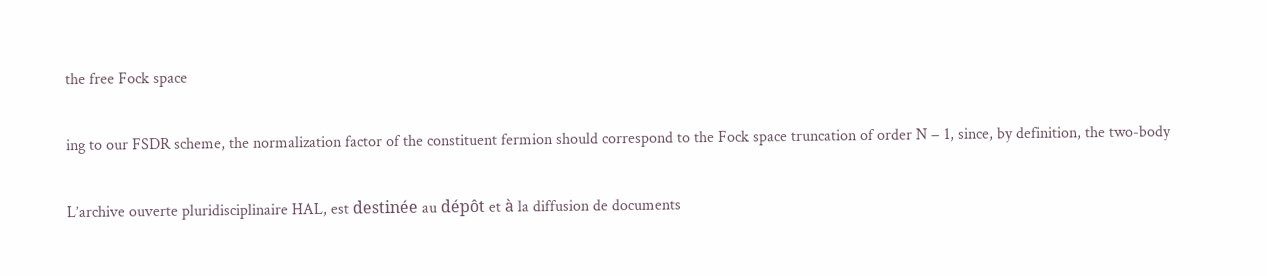the free Fock space

ing to our FSDR scheme, the normalization factor of the constituent fermion should correspond to the Fock space truncation of order N − 1, since, by definition, the two-body

L’archive ouverte pluridisciplinaire HAL, est destinée au dépôt et à la diffusion de documents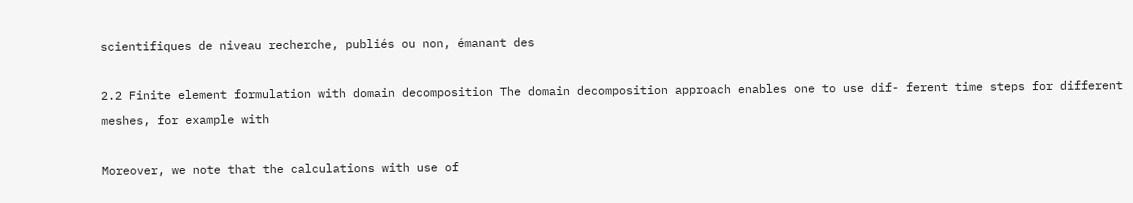scientifiques de niveau recherche, publiés ou non, émanant des

2.2 Finite element formulation with domain decomposition The domain decomposition approach enables one to use dif- ferent time steps for different meshes, for example with

Moreover, we note that the calculations with use of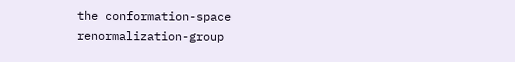the conformation-space renormalization-group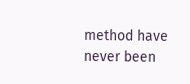method have never been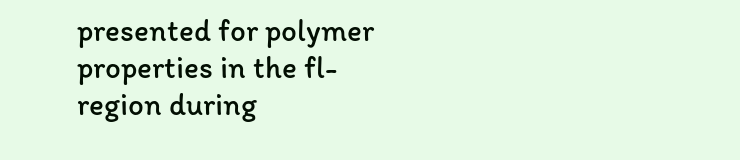presented for polymer properties in the fl-region during